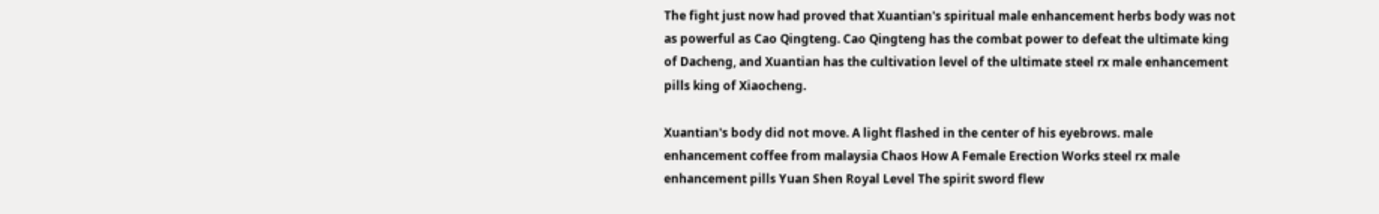The fight just now had proved that Xuantian's spiritual male enhancement herbs body was not as powerful as Cao Qingteng. Cao Qingteng has the combat power to defeat the ultimate king of Dacheng, and Xuantian has the cultivation level of the ultimate steel rx male enhancement pills king of Xiaocheng.

Xuantian's body did not move. A light flashed in the center of his eyebrows. male enhancement coffee from malaysia Chaos How A Female Erection Works steel rx male enhancement pills Yuan Shen Royal Level The spirit sword flew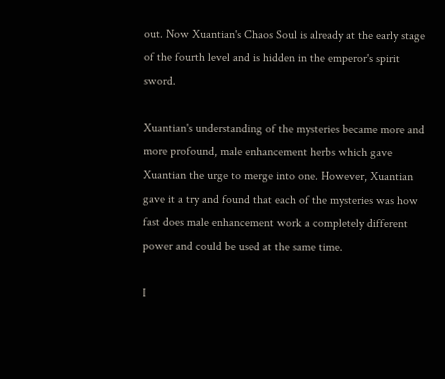out. Now Xuantian's Chaos Soul is already at the early stage of the fourth level and is hidden in the emperor's spirit sword.

Xuantian's understanding of the mysteries became more and more profound, male enhancement herbs which gave Xuantian the urge to merge into one. However, Xuantian gave it a try and found that each of the mysteries was how fast does male enhancement work a completely different power and could be used at the same time.

I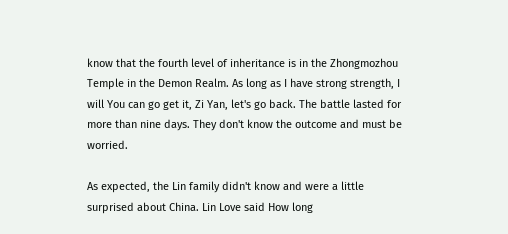know that the fourth level of inheritance is in the Zhongmozhou Temple in the Demon Realm. As long as I have strong strength, I will You can go get it, Zi Yan, let's go back. The battle lasted for more than nine days. They don't know the outcome and must be worried.

As expected, the Lin family didn't know and were a little surprised about China. Lin Love said How long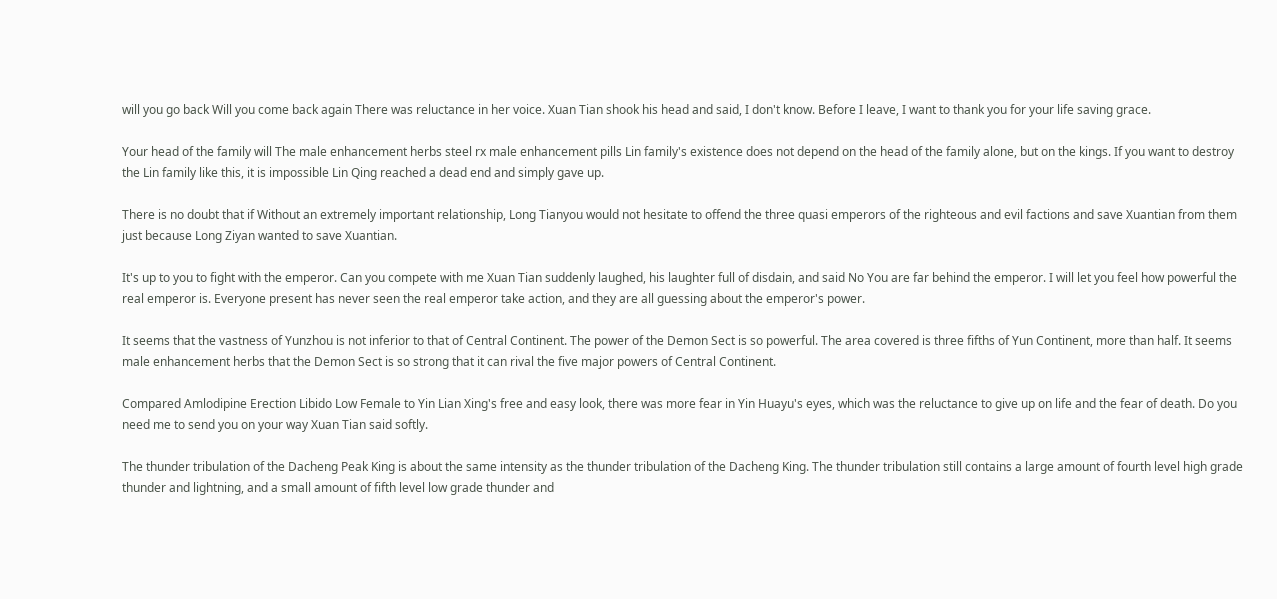will you go back Will you come back again There was reluctance in her voice. Xuan Tian shook his head and said, I don't know. Before I leave, I want to thank you for your life saving grace.

Your head of the family will The male enhancement herbs steel rx male enhancement pills Lin family's existence does not depend on the head of the family alone, but on the kings. If you want to destroy the Lin family like this, it is impossible Lin Qing reached a dead end and simply gave up.

There is no doubt that if Without an extremely important relationship, Long Tianyou would not hesitate to offend the three quasi emperors of the righteous and evil factions and save Xuantian from them just because Long Ziyan wanted to save Xuantian.

It's up to you to fight with the emperor. Can you compete with me Xuan Tian suddenly laughed, his laughter full of disdain, and said No You are far behind the emperor. I will let you feel how powerful the real emperor is. Everyone present has never seen the real emperor take action, and they are all guessing about the emperor's power.

It seems that the vastness of Yunzhou is not inferior to that of Central Continent. The power of the Demon Sect is so powerful. The area covered is three fifths of Yun Continent, more than half. It seems male enhancement herbs that the Demon Sect is so strong that it can rival the five major powers of Central Continent.

Compared Amlodipine Erection Libido Low Female to Yin Lian Xing's free and easy look, there was more fear in Yin Huayu's eyes, which was the reluctance to give up on life and the fear of death. Do you need me to send you on your way Xuan Tian said softly.

The thunder tribulation of the Dacheng Peak King is about the same intensity as the thunder tribulation of the Dacheng King. The thunder tribulation still contains a large amount of fourth level high grade thunder and lightning, and a small amount of fifth level low grade thunder and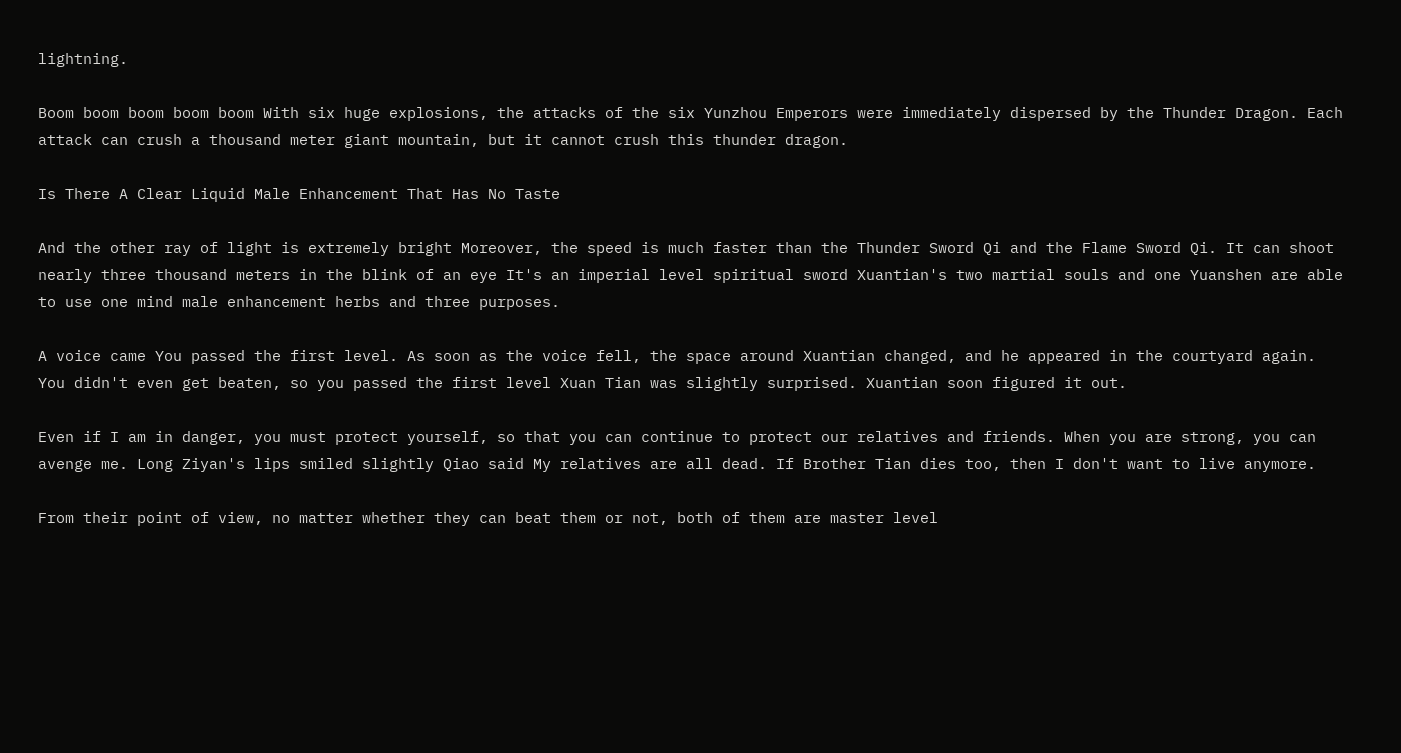lightning.

Boom boom boom boom boom With six huge explosions, the attacks of the six Yunzhou Emperors were immediately dispersed by the Thunder Dragon. Each attack can crush a thousand meter giant mountain, but it cannot crush this thunder dragon.

Is There A Clear Liquid Male Enhancement That Has No Taste

And the other ray of light is extremely bright Moreover, the speed is much faster than the Thunder Sword Qi and the Flame Sword Qi. It can shoot nearly three thousand meters in the blink of an eye It's an imperial level spiritual sword Xuantian's two martial souls and one Yuanshen are able to use one mind male enhancement herbs and three purposes.

A voice came You passed the first level. As soon as the voice fell, the space around Xuantian changed, and he appeared in the courtyard again. You didn't even get beaten, so you passed the first level Xuan Tian was slightly surprised. Xuantian soon figured it out.

Even if I am in danger, you must protect yourself, so that you can continue to protect our relatives and friends. When you are strong, you can avenge me. Long Ziyan's lips smiled slightly Qiao said My relatives are all dead. If Brother Tian dies too, then I don't want to live anymore.

From their point of view, no matter whether they can beat them or not, both of them are master level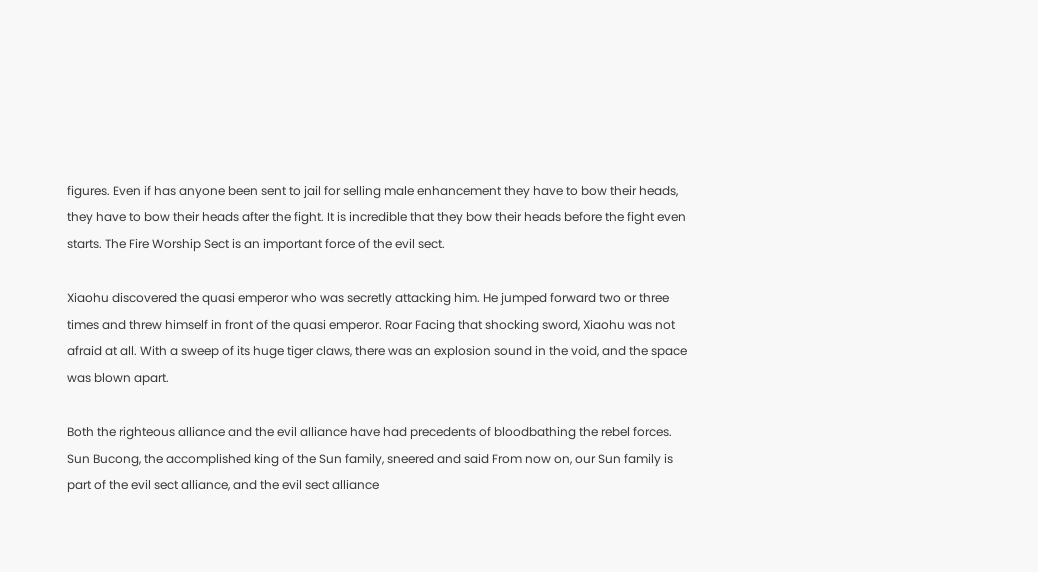figures. Even if has anyone been sent to jail for selling male enhancement they have to bow their heads, they have to bow their heads after the fight. It is incredible that they bow their heads before the fight even starts. The Fire Worship Sect is an important force of the evil sect.

Xiaohu discovered the quasi emperor who was secretly attacking him. He jumped forward two or three times and threw himself in front of the quasi emperor. Roar Facing that shocking sword, Xiaohu was not afraid at all. With a sweep of its huge tiger claws, there was an explosion sound in the void, and the space was blown apart.

Both the righteous alliance and the evil alliance have had precedents of bloodbathing the rebel forces. Sun Bucong, the accomplished king of the Sun family, sneered and said From now on, our Sun family is part of the evil sect alliance, and the evil sect alliance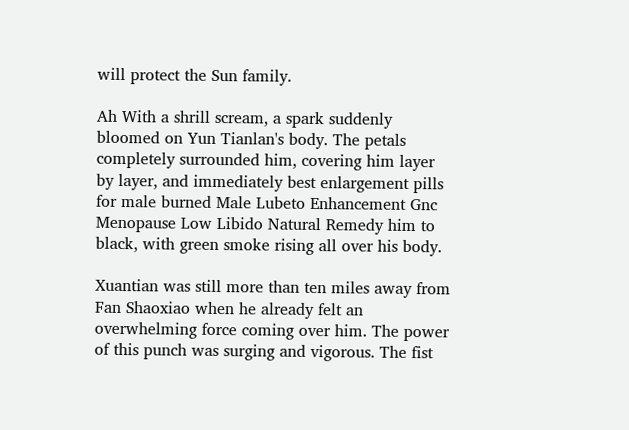will protect the Sun family.

Ah With a shrill scream, a spark suddenly bloomed on Yun Tianlan's body. The petals completely surrounded him, covering him layer by layer, and immediately best enlargement pills for male burned Male Lubeto Enhancement Gnc Menopause Low Libido Natural Remedy him to black, with green smoke rising all over his body.

Xuantian was still more than ten miles away from Fan Shaoxiao when he already felt an overwhelming force coming over him. The power of this punch was surging and vigorous. The fist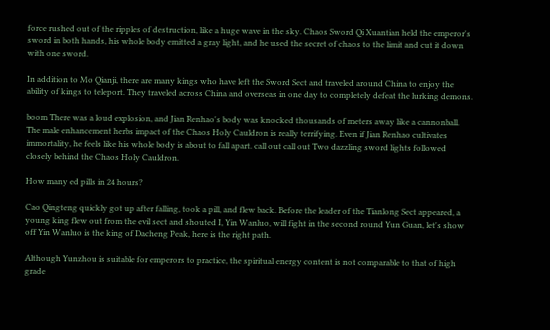force rushed out of the ripples of destruction, like a huge wave in the sky. Chaos Sword Qi Xuantian held the emperor's sword in both hands, his whole body emitted a gray light, and he used the secret of chaos to the limit and cut it down with one sword.

In addition to Mo Qianji, there are many kings who have left the Sword Sect and traveled around China to enjoy the ability of kings to teleport. They traveled across China and overseas in one day to completely defeat the lurking demons.

boom There was a loud explosion, and Jian Renhao's body was knocked thousands of meters away like a cannonball. The male enhancement herbs impact of the Chaos Holy Cauldron is really terrifying. Even if Jian Renhao cultivates immortality, he feels like his whole body is about to fall apart. call out call out Two dazzling sword lights followed closely behind the Chaos Holy Cauldron.

How many ed pills in 24 hours?

Cao Qingteng quickly got up after falling, took a pill, and flew back. Before the leader of the Tianlong Sect appeared, a young king flew out from the evil sect and shouted I, Yin Wanluo, will fight in the second round Yun Guan, let's show off Yin Wanluo is the king of Dacheng Peak, here is the right path.

Although Yunzhou is suitable for emperors to practice, the spiritual energy content is not comparable to that of high grade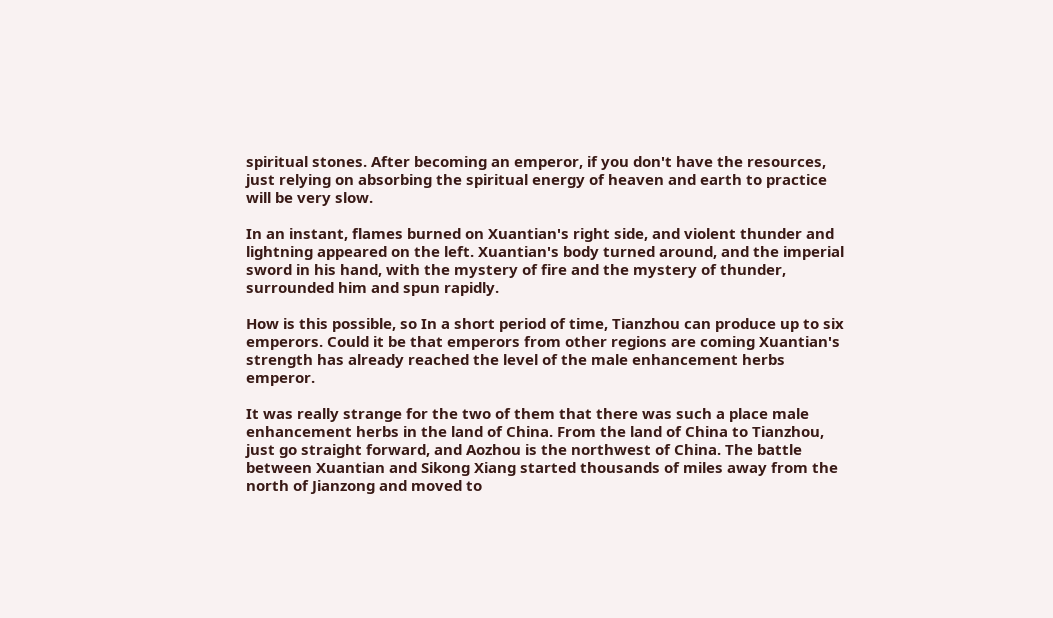spiritual stones. After becoming an emperor, if you don't have the resources, just relying on absorbing the spiritual energy of heaven and earth to practice will be very slow.

In an instant, flames burned on Xuantian's right side, and violent thunder and lightning appeared on the left. Xuantian's body turned around, and the imperial sword in his hand, with the mystery of fire and the mystery of thunder, surrounded him and spun rapidly.

How is this possible, so In a short period of time, Tianzhou can produce up to six emperors. Could it be that emperors from other regions are coming Xuantian's strength has already reached the level of the male enhancement herbs emperor.

It was really strange for the two of them that there was such a place male enhancement herbs in the land of China. From the land of China to Tianzhou, just go straight forward, and Aozhou is the northwest of China. The battle between Xuantian and Sikong Xiang started thousands of miles away from the north of Jianzong and moved to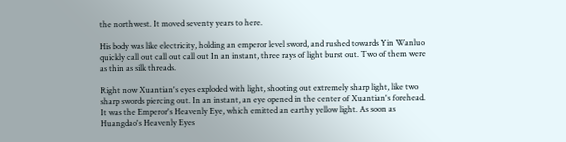the northwest. It moved seventy years to here.

His body was like electricity, holding an emperor level sword, and rushed towards Yin Wanluo quickly call out call out call out In an instant, three rays of light burst out. Two of them were as thin as silk threads.

Right now Xuantian's eyes exploded with light, shooting out extremely sharp light, like two sharp swords piercing out. In an instant, an eye opened in the center of Xuantian's forehead. It was the Emperor's Heavenly Eye, which emitted an earthy yellow light. As soon as Huangdao's Heavenly Eyes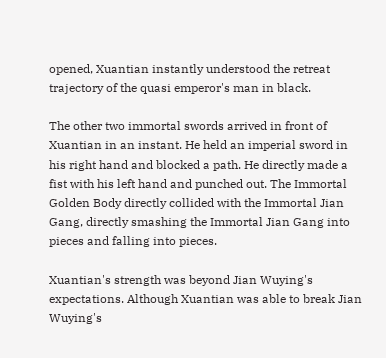opened, Xuantian instantly understood the retreat trajectory of the quasi emperor's man in black.

The other two immortal swords arrived in front of Xuantian in an instant. He held an imperial sword in his right hand and blocked a path. He directly made a fist with his left hand and punched out. The Immortal Golden Body directly collided with the Immortal Jian Gang, directly smashing the Immortal Jian Gang into pieces and falling into pieces.

Xuantian's strength was beyond Jian Wuying's expectations. Although Xuantian was able to break Jian Wuying's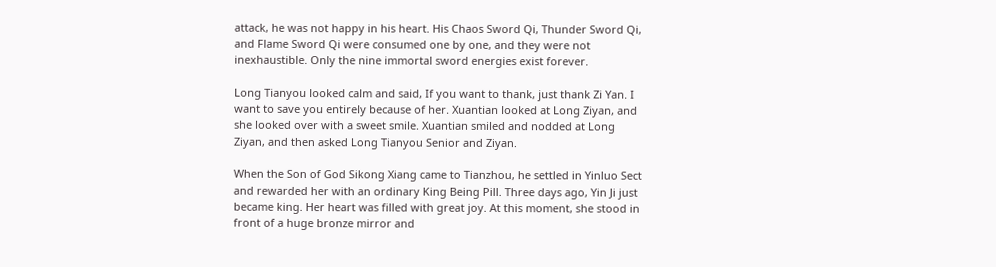attack, he was not happy in his heart. His Chaos Sword Qi, Thunder Sword Qi, and Flame Sword Qi were consumed one by one, and they were not inexhaustible. Only the nine immortal sword energies exist forever.

Long Tianyou looked calm and said, If you want to thank, just thank Zi Yan. I want to save you entirely because of her. Xuantian looked at Long Ziyan, and she looked over with a sweet smile. Xuantian smiled and nodded at Long Ziyan, and then asked Long Tianyou Senior and Ziyan.

When the Son of God Sikong Xiang came to Tianzhou, he settled in Yinluo Sect and rewarded her with an ordinary King Being Pill. Three days ago, Yin Ji just became king. Her heart was filled with great joy. At this moment, she stood in front of a huge bronze mirror and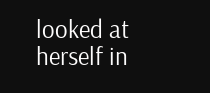looked at herself in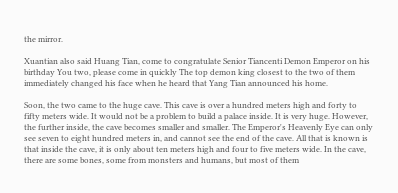the mirror.

Xuantian also said Huang Tian, come to congratulate Senior Tiancenti Demon Emperor on his birthday You two, please come in quickly The top demon king closest to the two of them immediately changed his face when he heard that Yang Tian announced his home.

Soon, the two came to the huge cave. This cave is over a hundred meters high and forty to fifty meters wide. It would not be a problem to build a palace inside. It is very huge. However, the further inside, the cave becomes smaller and smaller. The Emperor's Heavenly Eye can only see seven to eight hundred meters in, and cannot see the end of the cave. All that is known is that inside the cave, it is only about ten meters high and four to five meters wide. In the cave, there are some bones, some from monsters and humans, but most of them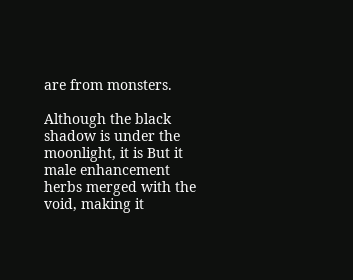are from monsters.

Although the black shadow is under the moonlight, it is But it male enhancement herbs merged with the void, making it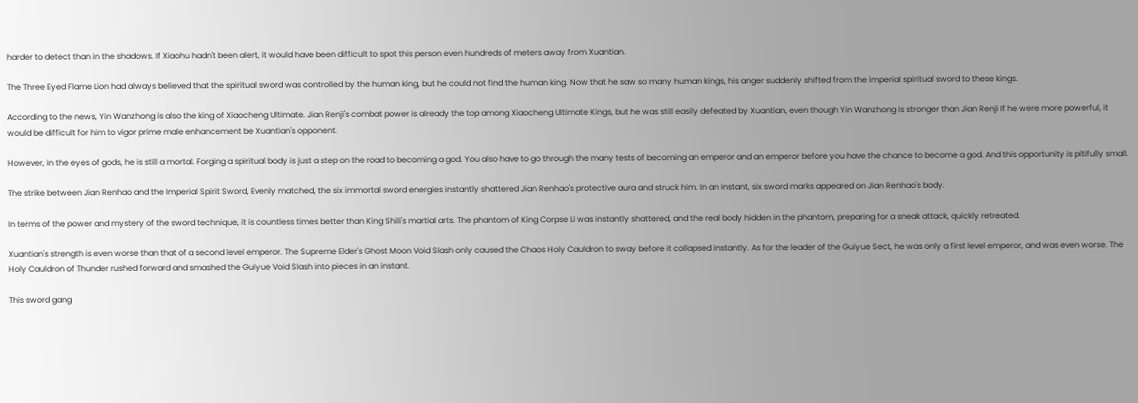harder to detect than in the shadows. If Xiaohu hadn't been alert, it would have been difficult to spot this person even hundreds of meters away from Xuantian.

The Three Eyed Flame Lion had always believed that the spiritual sword was controlled by the human king, but he could not find the human king. Now that he saw so many human kings, his anger suddenly shifted from the imperial spiritual sword to these kings.

According to the news, Yin Wanzhong is also the king of Xiaocheng Ultimate. Jian Renji's combat power is already the top among Xiaocheng Ultimate Kings, but he was still easily defeated by Xuantian, even though Yin Wanzhong is stronger than Jian Renji If he were more powerful, it would be difficult for him to vigor prime male enhancement be Xuantian's opponent.

However, in the eyes of gods, he is still a mortal. Forging a spiritual body is just a step on the road to becoming a god. You also have to go through the many tests of becoming an emperor and an emperor before you have the chance to become a god. And this opportunity is pitifully small.

The strike between Jian Renhao and the Imperial Spirit Sword, Evenly matched, the six immortal sword energies instantly shattered Jian Renhao's protective aura and struck him. In an instant, six sword marks appeared on Jian Renhao's body.

In terms of the power and mystery of the sword technique, it is countless times better than King Shili's martial arts. The phantom of King Corpse Li was instantly shattered, and the real body hidden in the phantom, preparing for a sneak attack, quickly retreated.

Xuantian's strength is even worse than that of a second level emperor. The Supreme Elder's Ghost Moon Void Slash only caused the Chaos Holy Cauldron to sway before it collapsed instantly. As for the leader of the Guiyue Sect, he was only a first level emperor, and was even worse. The Holy Cauldron of Thunder rushed forward and smashed the Guiyue Void Slash into pieces in an instant.

This sword gang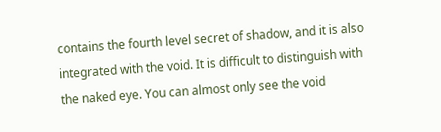contains the fourth level secret of shadow, and it is also integrated with the void. It is difficult to distinguish with the naked eye. You can almost only see the void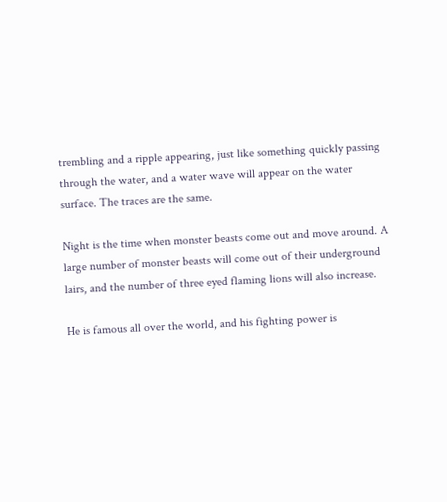trembling and a ripple appearing, just like something quickly passing through the water, and a water wave will appear on the water surface. The traces are the same.

Night is the time when monster beasts come out and move around. A large number of monster beasts will come out of their underground lairs, and the number of three eyed flaming lions will also increase.

He is famous all over the world, and his fighting power is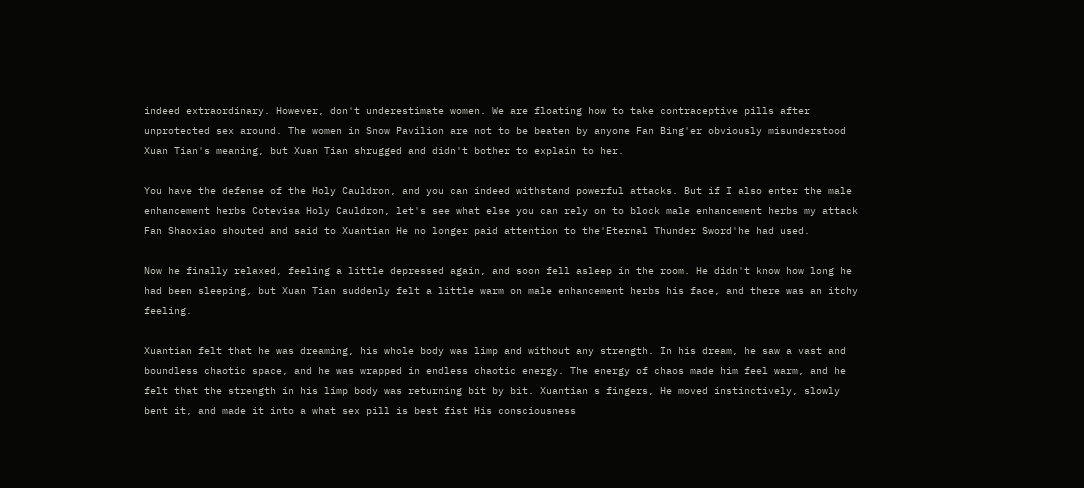indeed extraordinary. However, don't underestimate women. We are floating how to take contraceptive pills after unprotected sex around. The women in Snow Pavilion are not to be beaten by anyone Fan Bing'er obviously misunderstood Xuan Tian's meaning, but Xuan Tian shrugged and didn't bother to explain to her.

You have the defense of the Holy Cauldron, and you can indeed withstand powerful attacks. But if I also enter the male enhancement herbs Cotevisa Holy Cauldron, let's see what else you can rely on to block male enhancement herbs my attack Fan Shaoxiao shouted and said to Xuantian He no longer paid attention to the'Eternal Thunder Sword'he had used.

Now he finally relaxed, feeling a little depressed again, and soon fell asleep in the room. He didn't know how long he had been sleeping, but Xuan Tian suddenly felt a little warm on male enhancement herbs his face, and there was an itchy feeling.

Xuantian felt that he was dreaming, his whole body was limp and without any strength. In his dream, he saw a vast and boundless chaotic space, and he was wrapped in endless chaotic energy. The energy of chaos made him feel warm, and he felt that the strength in his limp body was returning bit by bit. Xuantian s fingers, He moved instinctively, slowly bent it, and made it into a what sex pill is best fist His consciousness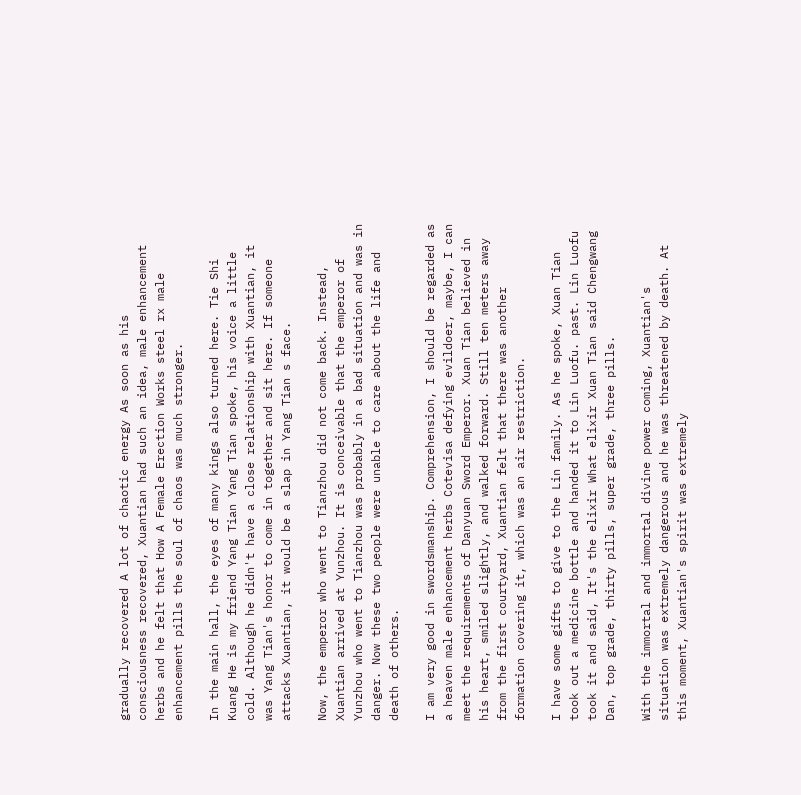gradually recovered A lot of chaotic energy As soon as his consciousness recovered, Xuantian had such an idea, male enhancement herbs and he felt that How A Female Erection Works steel rx male enhancement pills the soul of chaos was much stronger.

In the main hall, the eyes of many kings also turned here. Tie Shi Kuang He is my friend Yang Tian Yang Tian spoke, his voice a little cold. Although he didn't have a close relationship with Xuantian, it was Yang Tian's honor to come in together and sit here. If someone attacks Xuantian, it would be a slap in Yang Tian s face.

Now, the emperor who went to Tianzhou did not come back. Instead, Xuantian arrived at Yunzhou. It is conceivable that the emperor of Yunzhou who went to Tianzhou was probably in a bad situation and was in danger. Now these two people were unable to care about the life and death of others.

I am very good in swordsmanship. Comprehension, I should be regarded as a heaven male enhancement herbs Cotevisa defying evildoer, maybe, I can meet the requirements of Danyuan Sword Emperor. Xuan Tian believed in his heart, smiled slightly, and walked forward. Still ten meters away from the first courtyard, Xuantian felt that there was another formation covering it, which was an air restriction.

I have some gifts to give to the Lin family. As he spoke, Xuan Tian took out a medicine bottle and handed it to Lin Luofu. past. Lin Luofu took it and said, It's the elixir What elixir Xuan Tian said Chengwang Dan, top grade, thirty pills, super grade, three pills.

With the immortal and immortal divine power coming, Xuantian's situation was extremely dangerous and he was threatened by death. At this moment, Xuantian's spirit was extremely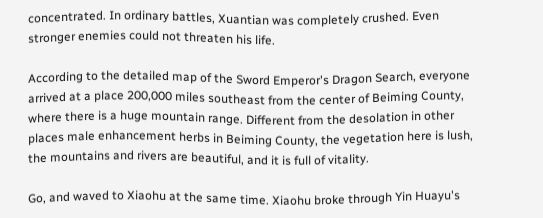concentrated. In ordinary battles, Xuantian was completely crushed. Even stronger enemies could not threaten his life.

According to the detailed map of the Sword Emperor's Dragon Search, everyone arrived at a place 200,000 miles southeast from the center of Beiming County, where there is a huge mountain range. Different from the desolation in other places male enhancement herbs in Beiming County, the vegetation here is lush, the mountains and rivers are beautiful, and it is full of vitality.

Go, and waved to Xiaohu at the same time. Xiaohu broke through Yin Huayu's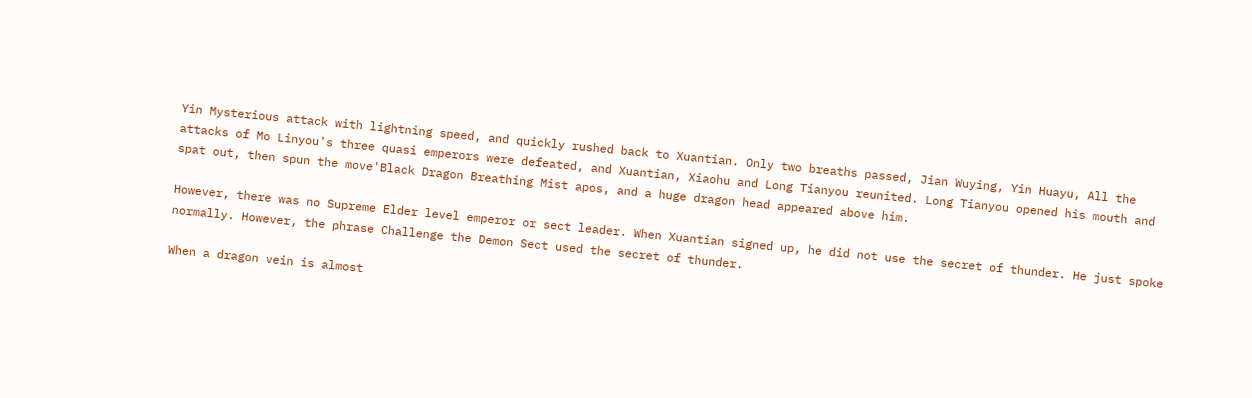Yin Mysterious attack with lightning speed, and quickly rushed back to Xuantian. Only two breaths passed, Jian Wuying, Yin Huayu, All the attacks of Mo Linyou's three quasi emperors were defeated, and Xuantian, Xiaohu and Long Tianyou reunited. Long Tianyou opened his mouth and spat out, then spun the move'Black Dragon Breathing Mist apos, and a huge dragon head appeared above him.

However, there was no Supreme Elder level emperor or sect leader. When Xuantian signed up, he did not use the secret of thunder. He just spoke normally. However, the phrase Challenge the Demon Sect used the secret of thunder.

When a dragon vein is almost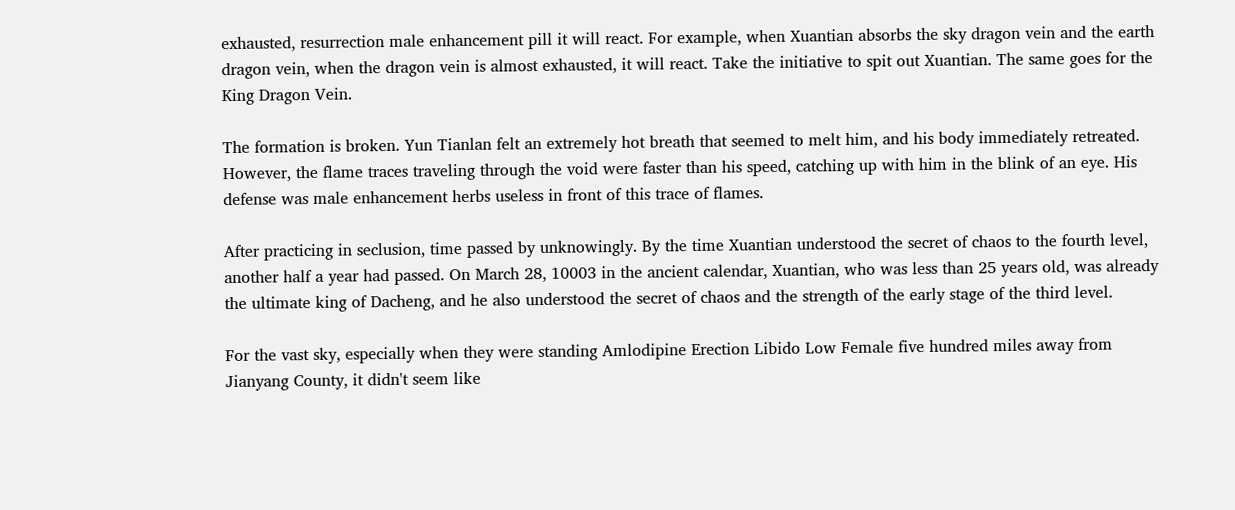exhausted, resurrection male enhancement pill it will react. For example, when Xuantian absorbs the sky dragon vein and the earth dragon vein, when the dragon vein is almost exhausted, it will react. Take the initiative to spit out Xuantian. The same goes for the King Dragon Vein.

The formation is broken. Yun Tianlan felt an extremely hot breath that seemed to melt him, and his body immediately retreated. However, the flame traces traveling through the void were faster than his speed, catching up with him in the blink of an eye. His defense was male enhancement herbs useless in front of this trace of flames.

After practicing in seclusion, time passed by unknowingly. By the time Xuantian understood the secret of chaos to the fourth level, another half a year had passed. On March 28, 10003 in the ancient calendar, Xuantian, who was less than 25 years old, was already the ultimate king of Dacheng, and he also understood the secret of chaos and the strength of the early stage of the third level.

For the vast sky, especially when they were standing Amlodipine Erection Libido Low Female five hundred miles away from Jianyang County, it didn't seem like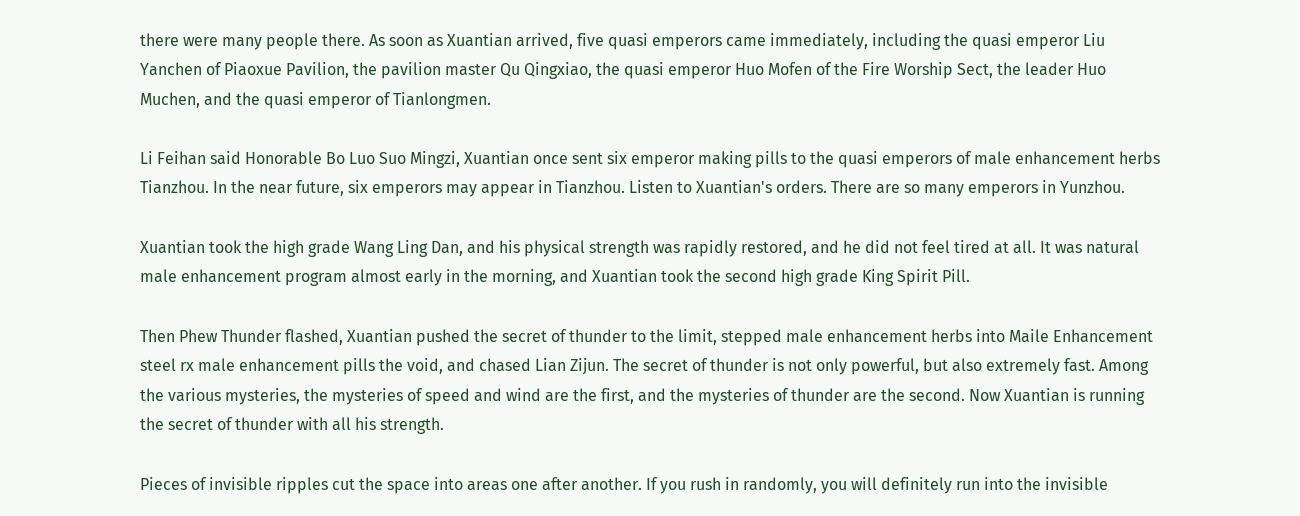there were many people there. As soon as Xuantian arrived, five quasi emperors came immediately, including the quasi emperor Liu Yanchen of Piaoxue Pavilion, the pavilion master Qu Qingxiao, the quasi emperor Huo Mofen of the Fire Worship Sect, the leader Huo Muchen, and the quasi emperor of Tianlongmen.

Li Feihan said Honorable Bo Luo Suo Mingzi, Xuantian once sent six emperor making pills to the quasi emperors of male enhancement herbs Tianzhou. In the near future, six emperors may appear in Tianzhou. Listen to Xuantian's orders. There are so many emperors in Yunzhou.

Xuantian took the high grade Wang Ling Dan, and his physical strength was rapidly restored, and he did not feel tired at all. It was natural male enhancement program almost early in the morning, and Xuantian took the second high grade King Spirit Pill.

Then Phew Thunder flashed, Xuantian pushed the secret of thunder to the limit, stepped male enhancement herbs into Maile Enhancement steel rx male enhancement pills the void, and chased Lian Zijun. The secret of thunder is not only powerful, but also extremely fast. Among the various mysteries, the mysteries of speed and wind are the first, and the mysteries of thunder are the second. Now Xuantian is running the secret of thunder with all his strength.

Pieces of invisible ripples cut the space into areas one after another. If you rush in randomly, you will definitely run into the invisible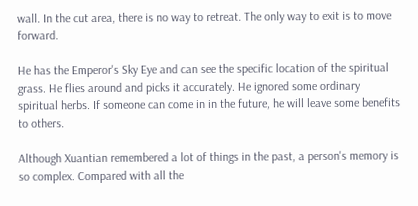wall. In the cut area, there is no way to retreat. The only way to exit is to move forward.

He has the Emperor's Sky Eye and can see the specific location of the spiritual grass. He flies around and picks it accurately. He ignored some ordinary spiritual herbs. If someone can come in in the future, he will leave some benefits to others.

Although Xuantian remembered a lot of things in the past, a person's memory is so complex. Compared with all the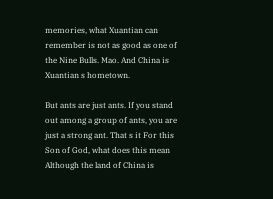memories, what Xuantian can remember is not as good as one of the Nine Bulls. Mao. And China is Xuantian s hometown.

But ants are just ants. If you stand out among a group of ants, you are just a strong ant. That s it For this Son of God, what does this mean Although the land of China is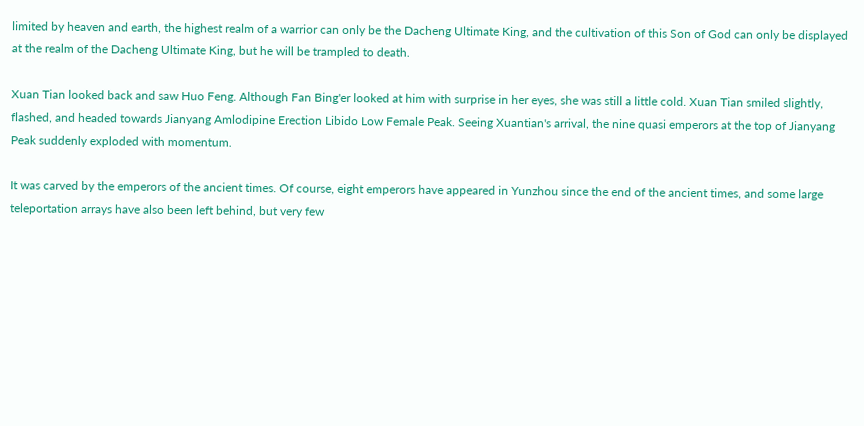limited by heaven and earth, the highest realm of a warrior can only be the Dacheng Ultimate King, and the cultivation of this Son of God can only be displayed at the realm of the Dacheng Ultimate King, but he will be trampled to death.

Xuan Tian looked back and saw Huo Feng. Although Fan Bing'er looked at him with surprise in her eyes, she was still a little cold. Xuan Tian smiled slightly, flashed, and headed towards Jianyang Amlodipine Erection Libido Low Female Peak. Seeing Xuantian's arrival, the nine quasi emperors at the top of Jianyang Peak suddenly exploded with momentum.

It was carved by the emperors of the ancient times. Of course, eight emperors have appeared in Yunzhou since the end of the ancient times, and some large teleportation arrays have also been left behind, but very few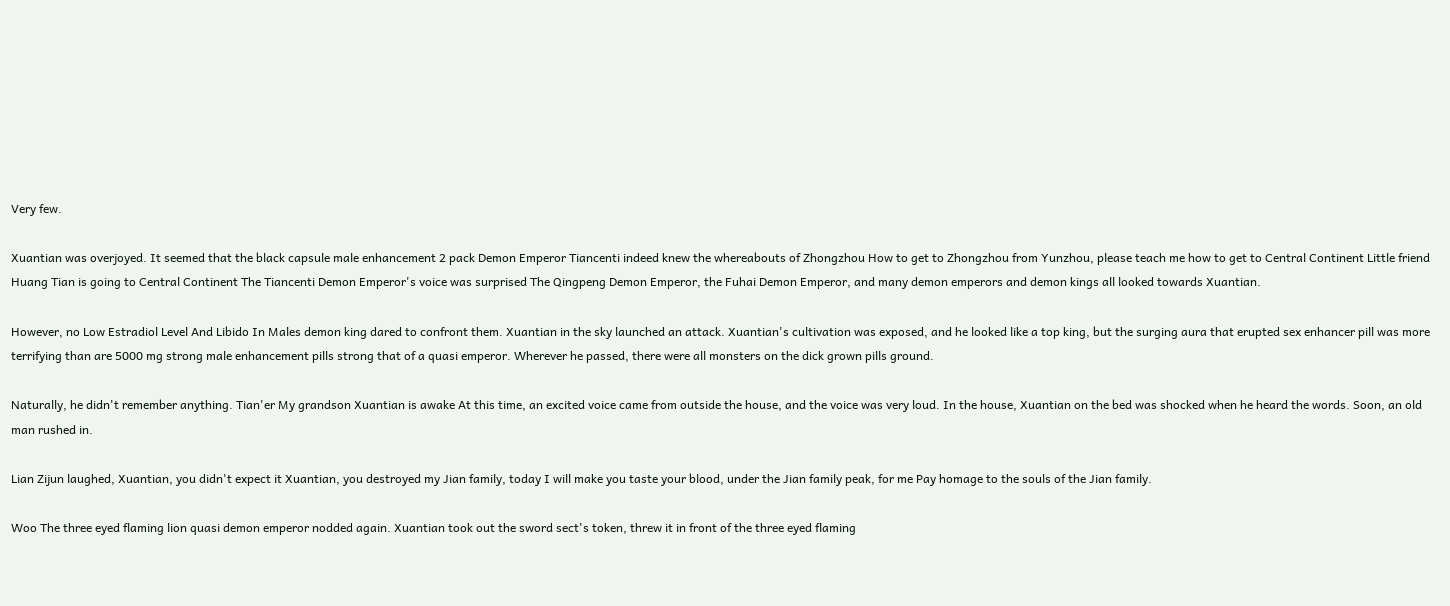Very few.

Xuantian was overjoyed. It seemed that the black capsule male enhancement 2 pack Demon Emperor Tiancenti indeed knew the whereabouts of Zhongzhou How to get to Zhongzhou from Yunzhou, please teach me how to get to Central Continent Little friend Huang Tian is going to Central Continent The Tiancenti Demon Emperor's voice was surprised The Qingpeng Demon Emperor, the Fuhai Demon Emperor, and many demon emperors and demon kings all looked towards Xuantian.

However, no Low Estradiol Level And Libido In Males demon king dared to confront them. Xuantian in the sky launched an attack. Xuantian's cultivation was exposed, and he looked like a top king, but the surging aura that erupted sex enhancer pill was more terrifying than are 5000 mg strong male enhancement pills strong that of a quasi emperor. Wherever he passed, there were all monsters on the dick grown pills ground.

Naturally, he didn't remember anything. Tian'er My grandson Xuantian is awake At this time, an excited voice came from outside the house, and the voice was very loud. In the house, Xuantian on the bed was shocked when he heard the words. Soon, an old man rushed in.

Lian Zijun laughed, Xuantian, you didn't expect it Xuantian, you destroyed my Jian family, today I will make you taste your blood, under the Jian family peak, for me Pay homage to the souls of the Jian family.

Woo The three eyed flaming lion quasi demon emperor nodded again. Xuantian took out the sword sect's token, threw it in front of the three eyed flaming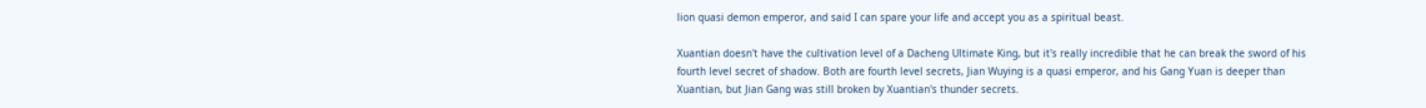lion quasi demon emperor, and said I can spare your life and accept you as a spiritual beast.

Xuantian doesn't have the cultivation level of a Dacheng Ultimate King, but it's really incredible that he can break the sword of his fourth level secret of shadow. Both are fourth level secrets, Jian Wuying is a quasi emperor, and his Gang Yuan is deeper than Xuantian, but Jian Gang was still broken by Xuantian's thunder secrets.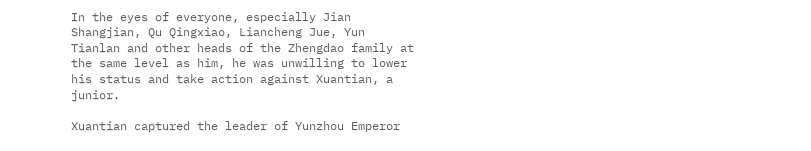In the eyes of everyone, especially Jian Shangjian, Qu Qingxiao, Liancheng Jue, Yun Tianlan and other heads of the Zhengdao family at the same level as him, he was unwilling to lower his status and take action against Xuantian, a junior.

Xuantian captured the leader of Yunzhou Emperor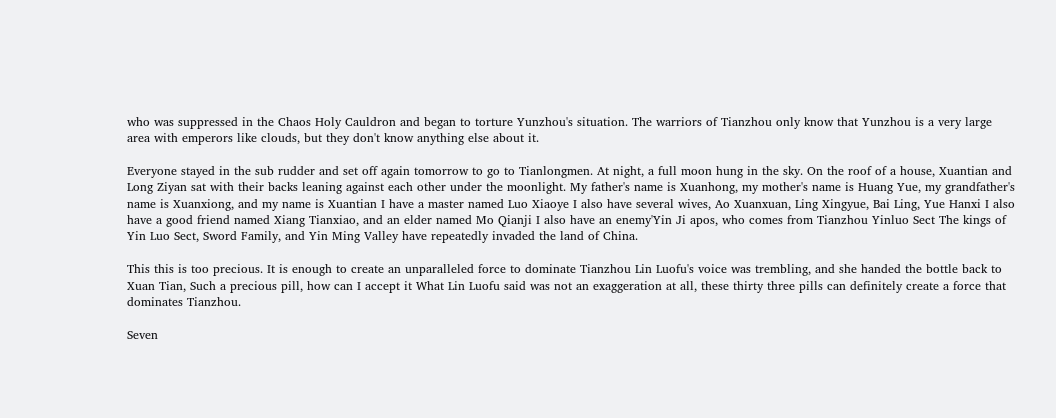who was suppressed in the Chaos Holy Cauldron and began to torture Yunzhou's situation. The warriors of Tianzhou only know that Yunzhou is a very large area with emperors like clouds, but they don't know anything else about it.

Everyone stayed in the sub rudder and set off again tomorrow to go to Tianlongmen. At night, a full moon hung in the sky. On the roof of a house, Xuantian and Long Ziyan sat with their backs leaning against each other under the moonlight. My father's name is Xuanhong, my mother's name is Huang Yue, my grandfather's name is Xuanxiong, and my name is Xuantian I have a master named Luo Xiaoye I also have several wives, Ao Xuanxuan, Ling Xingyue, Bai Ling, Yue Hanxi I also have a good friend named Xiang Tianxiao, and an elder named Mo Qianji I also have an enemy'Yin Ji apos, who comes from Tianzhou Yinluo Sect The kings of Yin Luo Sect, Sword Family, and Yin Ming Valley have repeatedly invaded the land of China.

This this is too precious. It is enough to create an unparalleled force to dominate Tianzhou Lin Luofu's voice was trembling, and she handed the bottle back to Xuan Tian, Such a precious pill, how can I accept it What Lin Luofu said was not an exaggeration at all, these thirty three pills can definitely create a force that dominates Tianzhou.

Seven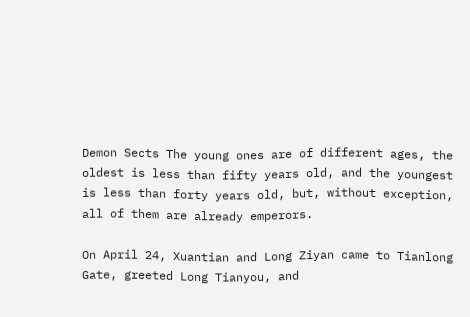Demon Sects The young ones are of different ages, the oldest is less than fifty years old, and the youngest is less than forty years old, but, without exception, all of them are already emperors.

On April 24, Xuantian and Long Ziyan came to Tianlong Gate, greeted Long Tianyou, and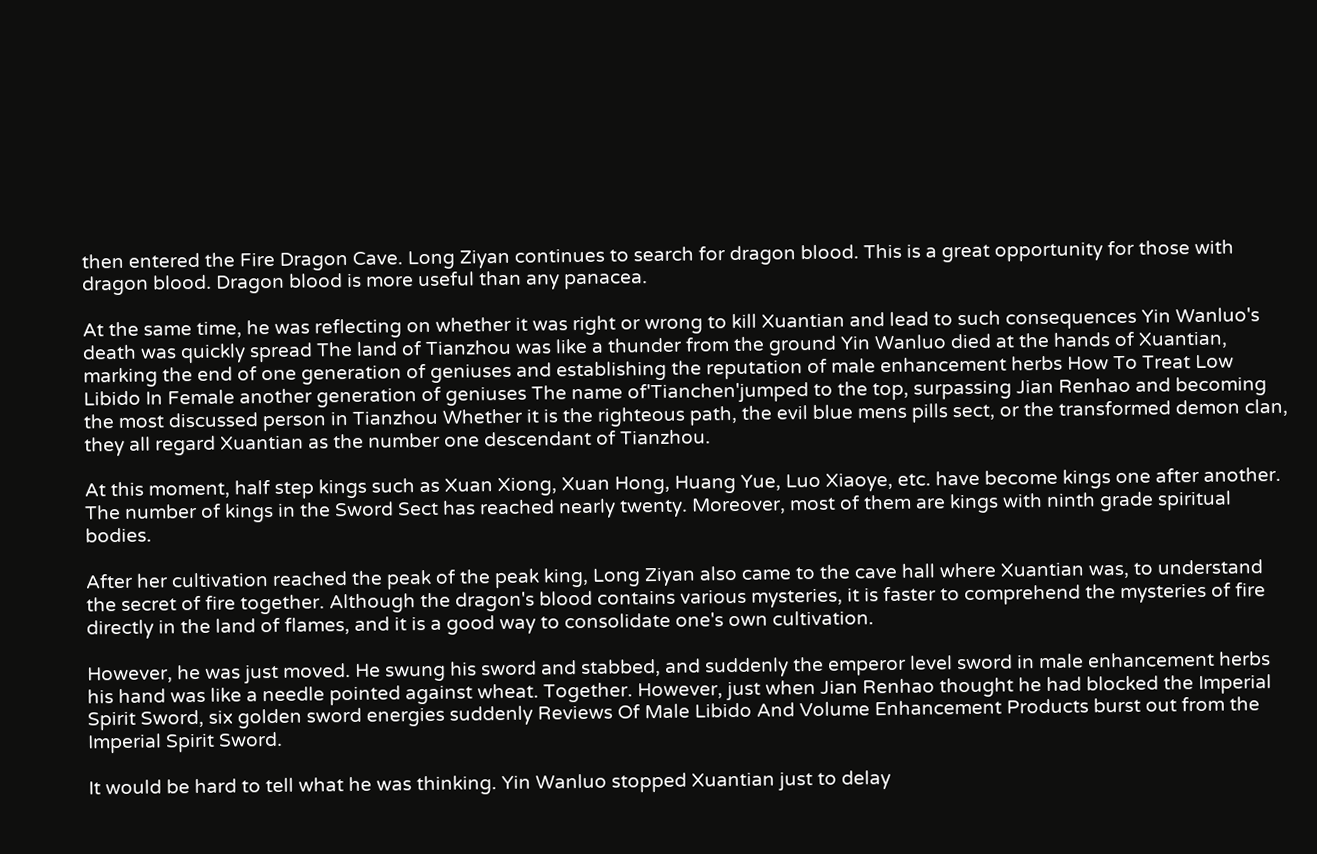then entered the Fire Dragon Cave. Long Ziyan continues to search for dragon blood. This is a great opportunity for those with dragon blood. Dragon blood is more useful than any panacea.

At the same time, he was reflecting on whether it was right or wrong to kill Xuantian and lead to such consequences Yin Wanluo's death was quickly spread The land of Tianzhou was like a thunder from the ground Yin Wanluo died at the hands of Xuantian, marking the end of one generation of geniuses and establishing the reputation of male enhancement herbs How To Treat Low Libido In Female another generation of geniuses The name of'Tianchen'jumped to the top, surpassing Jian Renhao and becoming the most discussed person in Tianzhou Whether it is the righteous path, the evil blue mens pills sect, or the transformed demon clan, they all regard Xuantian as the number one descendant of Tianzhou.

At this moment, half step kings such as Xuan Xiong, Xuan Hong, Huang Yue, Luo Xiaoye, etc. have become kings one after another. The number of kings in the Sword Sect has reached nearly twenty. Moreover, most of them are kings with ninth grade spiritual bodies.

After her cultivation reached the peak of the peak king, Long Ziyan also came to the cave hall where Xuantian was, to understand the secret of fire together. Although the dragon's blood contains various mysteries, it is faster to comprehend the mysteries of fire directly in the land of flames, and it is a good way to consolidate one's own cultivation.

However, he was just moved. He swung his sword and stabbed, and suddenly the emperor level sword in male enhancement herbs his hand was like a needle pointed against wheat. Together. However, just when Jian Renhao thought he had blocked the Imperial Spirit Sword, six golden sword energies suddenly Reviews Of Male Libido And Volume Enhancement Products burst out from the Imperial Spirit Sword.

It would be hard to tell what he was thinking. Yin Wanluo stopped Xuantian just to delay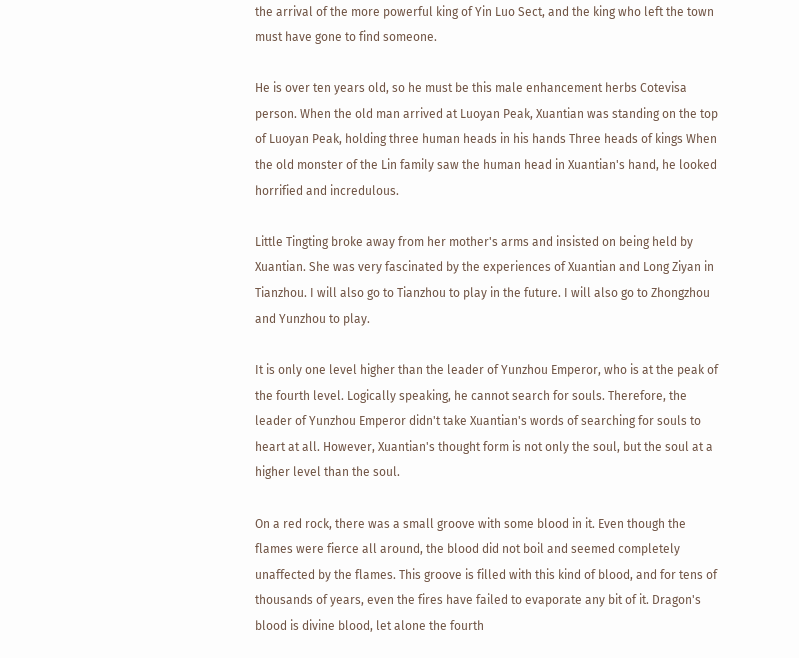the arrival of the more powerful king of Yin Luo Sect, and the king who left the town must have gone to find someone.

He is over ten years old, so he must be this male enhancement herbs Cotevisa person. When the old man arrived at Luoyan Peak, Xuantian was standing on the top of Luoyan Peak, holding three human heads in his hands Three heads of kings When the old monster of the Lin family saw the human head in Xuantian's hand, he looked horrified and incredulous.

Little Tingting broke away from her mother's arms and insisted on being held by Xuantian. She was very fascinated by the experiences of Xuantian and Long Ziyan in Tianzhou. I will also go to Tianzhou to play in the future. I will also go to Zhongzhou and Yunzhou to play.

It is only one level higher than the leader of Yunzhou Emperor, who is at the peak of the fourth level. Logically speaking, he cannot search for souls. Therefore, the leader of Yunzhou Emperor didn't take Xuantian's words of searching for souls to heart at all. However, Xuantian's thought form is not only the soul, but the soul at a higher level than the soul.

On a red rock, there was a small groove with some blood in it. Even though the flames were fierce all around, the blood did not boil and seemed completely unaffected by the flames. This groove is filled with this kind of blood, and for tens of thousands of years, even the fires have failed to evaporate any bit of it. Dragon's blood is divine blood, let alone the fourth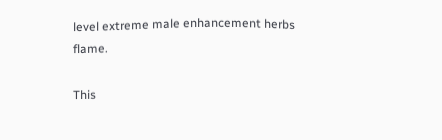level extreme male enhancement herbs flame.

This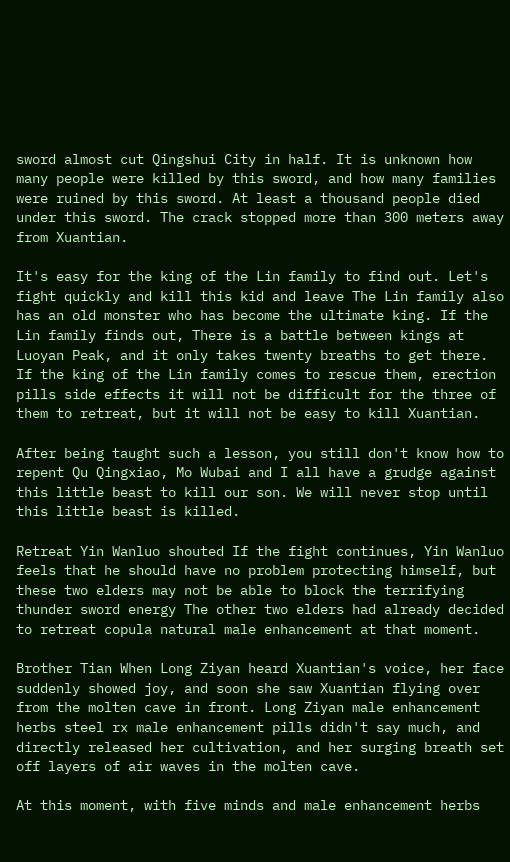sword almost cut Qingshui City in half. It is unknown how many people were killed by this sword, and how many families were ruined by this sword. At least a thousand people died under this sword. The crack stopped more than 300 meters away from Xuantian.

It's easy for the king of the Lin family to find out. Let's fight quickly and kill this kid and leave The Lin family also has an old monster who has become the ultimate king. If the Lin family finds out, There is a battle between kings at Luoyan Peak, and it only takes twenty breaths to get there. If the king of the Lin family comes to rescue them, erection pills side effects it will not be difficult for the three of them to retreat, but it will not be easy to kill Xuantian.

After being taught such a lesson, you still don't know how to repent Qu Qingxiao, Mo Wubai and I all have a grudge against this little beast to kill our son. We will never stop until this little beast is killed.

Retreat Yin Wanluo shouted If the fight continues, Yin Wanluo feels that he should have no problem protecting himself, but these two elders may not be able to block the terrifying thunder sword energy The other two elders had already decided to retreat copula natural male enhancement at that moment.

Brother Tian When Long Ziyan heard Xuantian's voice, her face suddenly showed joy, and soon she saw Xuantian flying over from the molten cave in front. Long Ziyan male enhancement herbs steel rx male enhancement pills didn't say much, and directly released her cultivation, and her surging breath set off layers of air waves in the molten cave.

At this moment, with five minds and male enhancement herbs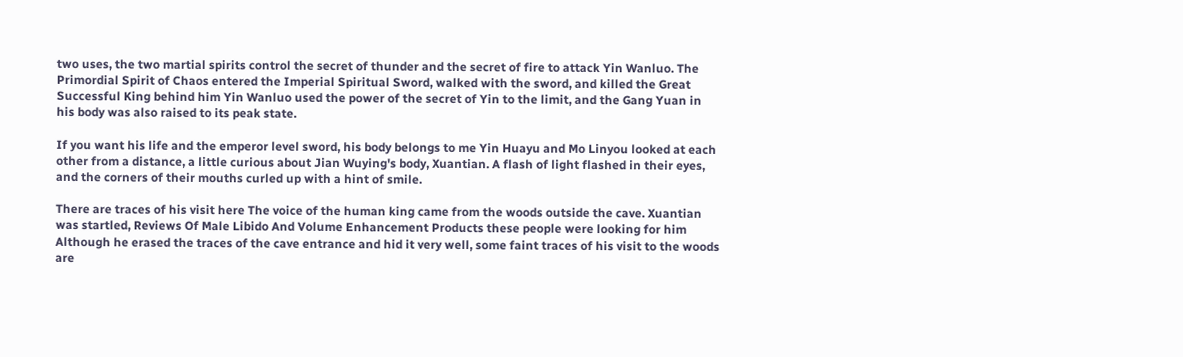two uses, the two martial spirits control the secret of thunder and the secret of fire to attack Yin Wanluo. The Primordial Spirit of Chaos entered the Imperial Spiritual Sword, walked with the sword, and killed the Great Successful King behind him Yin Wanluo used the power of the secret of Yin to the limit, and the Gang Yuan in his body was also raised to its peak state.

If you want his life and the emperor level sword, his body belongs to me Yin Huayu and Mo Linyou looked at each other from a distance, a little curious about Jian Wuying's body, Xuantian. A flash of light flashed in their eyes, and the corners of their mouths curled up with a hint of smile.

There are traces of his visit here The voice of the human king came from the woods outside the cave. Xuantian was startled, Reviews Of Male Libido And Volume Enhancement Products these people were looking for him Although he erased the traces of the cave entrance and hid it very well, some faint traces of his visit to the woods are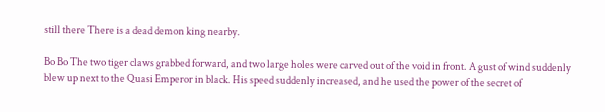still there There is a dead demon king nearby.

Bo Bo The two tiger claws grabbed forward, and two large holes were carved out of the void in front. A gust of wind suddenly blew up next to the Quasi Emperor in black. His speed suddenly increased, and he used the power of the secret of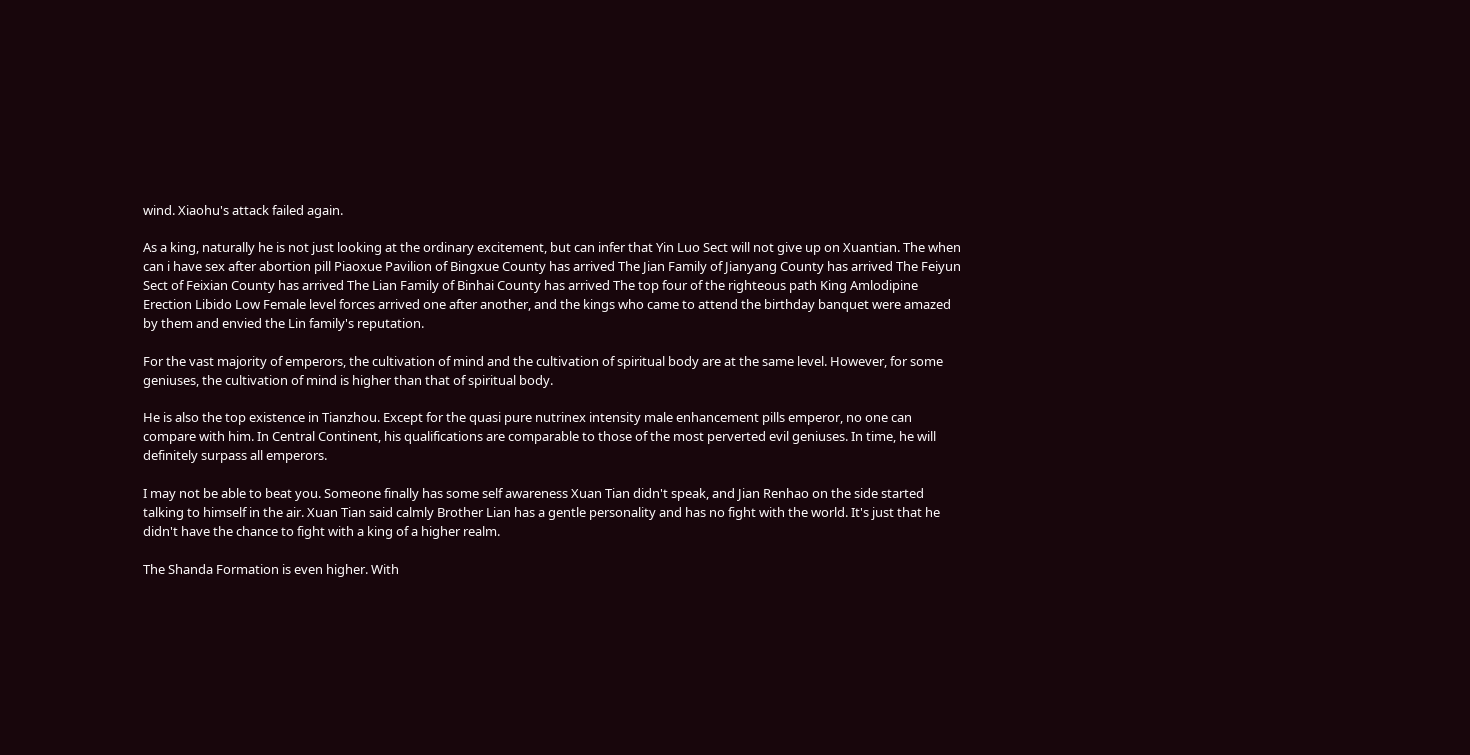wind. Xiaohu's attack failed again.

As a king, naturally he is not just looking at the ordinary excitement, but can infer that Yin Luo Sect will not give up on Xuantian. The when can i have sex after abortion pill Piaoxue Pavilion of Bingxue County has arrived The Jian Family of Jianyang County has arrived The Feiyun Sect of Feixian County has arrived The Lian Family of Binhai County has arrived The top four of the righteous path King Amlodipine Erection Libido Low Female level forces arrived one after another, and the kings who came to attend the birthday banquet were amazed by them and envied the Lin family's reputation.

For the vast majority of emperors, the cultivation of mind and the cultivation of spiritual body are at the same level. However, for some geniuses, the cultivation of mind is higher than that of spiritual body.

He is also the top existence in Tianzhou. Except for the quasi pure nutrinex intensity male enhancement pills emperor, no one can compare with him. In Central Continent, his qualifications are comparable to those of the most perverted evil geniuses. In time, he will definitely surpass all emperors.

I may not be able to beat you. Someone finally has some self awareness Xuan Tian didn't speak, and Jian Renhao on the side started talking to himself in the air. Xuan Tian said calmly Brother Lian has a gentle personality and has no fight with the world. It's just that he didn't have the chance to fight with a king of a higher realm.

The Shanda Formation is even higher. With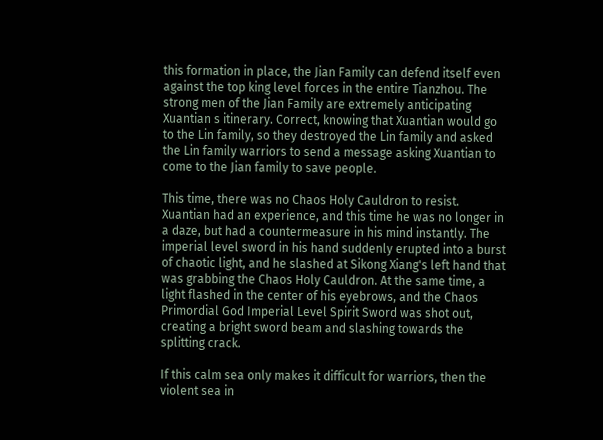this formation in place, the Jian Family can defend itself even against the top king level forces in the entire Tianzhou. The strong men of the Jian Family are extremely anticipating Xuantian s itinerary. Correct, knowing that Xuantian would go to the Lin family, so they destroyed the Lin family and asked the Lin family warriors to send a message asking Xuantian to come to the Jian family to save people.

This time, there was no Chaos Holy Cauldron to resist. Xuantian had an experience, and this time he was no longer in a daze, but had a countermeasure in his mind instantly. The imperial level sword in his hand suddenly erupted into a burst of chaotic light, and he slashed at Sikong Xiang's left hand that was grabbing the Chaos Holy Cauldron. At the same time, a light flashed in the center of his eyebrows, and the Chaos Primordial God Imperial Level Spirit Sword was shot out, creating a bright sword beam and slashing towards the splitting crack.

If this calm sea only makes it difficult for warriors, then the violent sea in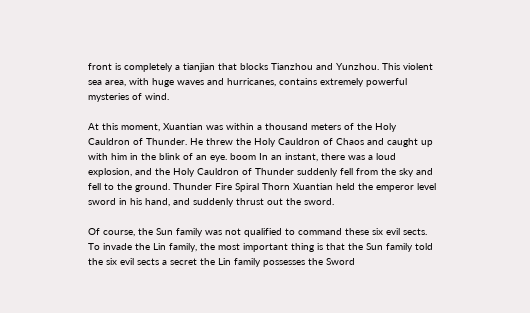front is completely a tianjian that blocks Tianzhou and Yunzhou. This violent sea area, with huge waves and hurricanes, contains extremely powerful mysteries of wind.

At this moment, Xuantian was within a thousand meters of the Holy Cauldron of Thunder. He threw the Holy Cauldron of Chaos and caught up with him in the blink of an eye. boom In an instant, there was a loud explosion, and the Holy Cauldron of Thunder suddenly fell from the sky and fell to the ground. Thunder Fire Spiral Thorn Xuantian held the emperor level sword in his hand, and suddenly thrust out the sword.

Of course, the Sun family was not qualified to command these six evil sects. To invade the Lin family, the most important thing is that the Sun family told the six evil sects a secret the Lin family possesses the Sword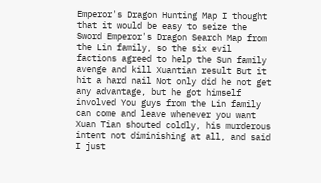Emperor's Dragon Hunting Map I thought that it would be easy to seize the Sword Emperor's Dragon Search Map from the Lin family, so the six evil factions agreed to help the Sun family avenge and kill Xuantian result But it hit a hard nail Not only did he not get any advantage, but he got himself involved You guys from the Lin family can come and leave whenever you want Xuan Tian shouted coldly, his murderous intent not diminishing at all, and said I just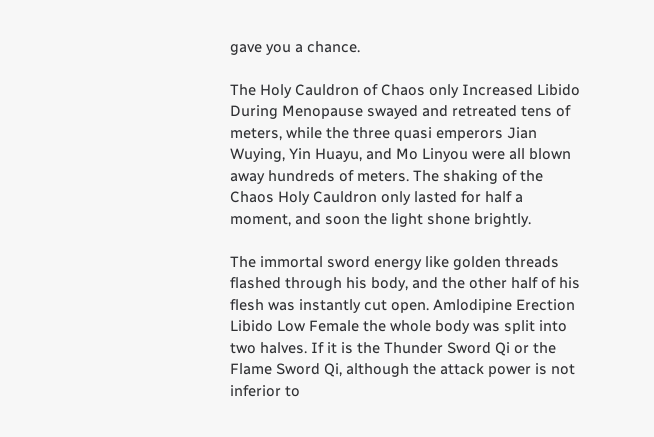gave you a chance.

The Holy Cauldron of Chaos only Increased Libido During Menopause swayed and retreated tens of meters, while the three quasi emperors Jian Wuying, Yin Huayu, and Mo Linyou were all blown away hundreds of meters. The shaking of the Chaos Holy Cauldron only lasted for half a moment, and soon the light shone brightly.

The immortal sword energy like golden threads flashed through his body, and the other half of his flesh was instantly cut open. Amlodipine Erection Libido Low Female the whole body was split into two halves. If it is the Thunder Sword Qi or the Flame Sword Qi, although the attack power is not inferior to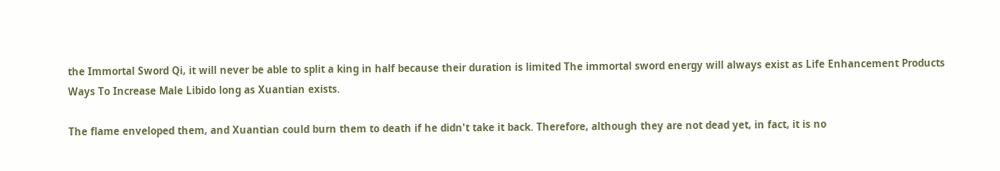the Immortal Sword Qi, it will never be able to split a king in half because their duration is limited The immortal sword energy will always exist as Life Enhancement Products Ways To Increase Male Libido long as Xuantian exists.

The flame enveloped them, and Xuantian could burn them to death if he didn't take it back. Therefore, although they are not dead yet, in fact, it is no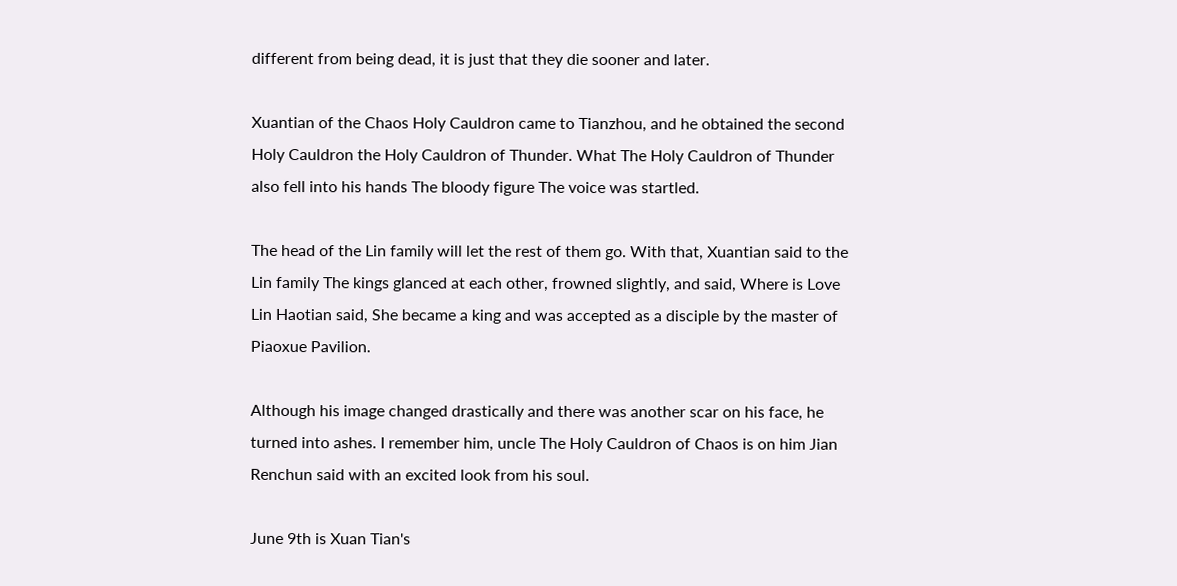different from being dead, it is just that they die sooner and later.

Xuantian of the Chaos Holy Cauldron came to Tianzhou, and he obtained the second Holy Cauldron the Holy Cauldron of Thunder. What The Holy Cauldron of Thunder also fell into his hands The bloody figure The voice was startled.

The head of the Lin family will let the rest of them go. With that, Xuantian said to the Lin family The kings glanced at each other, frowned slightly, and said, Where is Love Lin Haotian said, She became a king and was accepted as a disciple by the master of Piaoxue Pavilion.

Although his image changed drastically and there was another scar on his face, he turned into ashes. I remember him, uncle The Holy Cauldron of Chaos is on him Jian Renchun said with an excited look from his soul.

June 9th is Xuan Tian's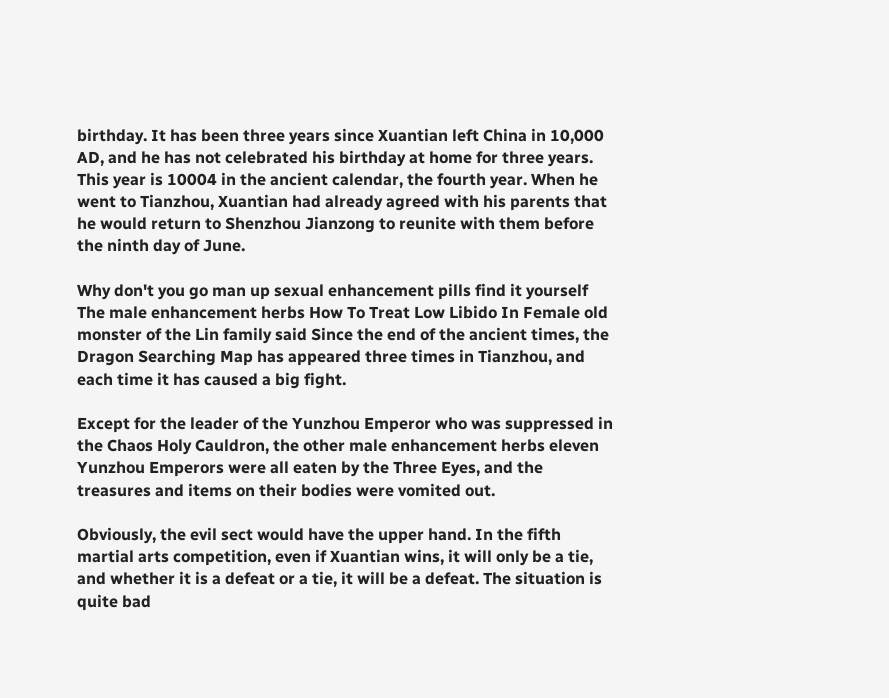birthday. It has been three years since Xuantian left China in 10,000 AD, and he has not celebrated his birthday at home for three years. This year is 10004 in the ancient calendar, the fourth year. When he went to Tianzhou, Xuantian had already agreed with his parents that he would return to Shenzhou Jianzong to reunite with them before the ninth day of June.

Why don't you go man up sexual enhancement pills find it yourself The male enhancement herbs How To Treat Low Libido In Female old monster of the Lin family said Since the end of the ancient times, the Dragon Searching Map has appeared three times in Tianzhou, and each time it has caused a big fight.

Except for the leader of the Yunzhou Emperor who was suppressed in the Chaos Holy Cauldron, the other male enhancement herbs eleven Yunzhou Emperors were all eaten by the Three Eyes, and the treasures and items on their bodies were vomited out.

Obviously, the evil sect would have the upper hand. In the fifth martial arts competition, even if Xuantian wins, it will only be a tie, and whether it is a defeat or a tie, it will be a defeat. The situation is quite bad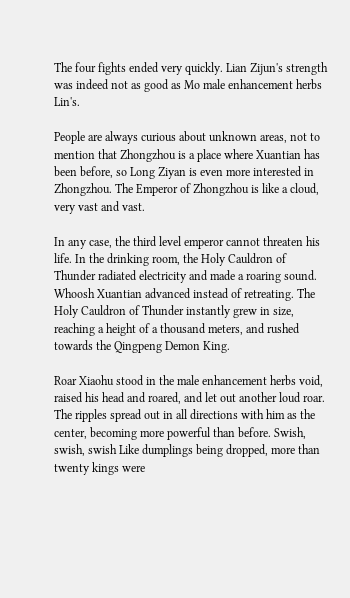The four fights ended very quickly. Lian Zijun's strength was indeed not as good as Mo male enhancement herbs Lin's.

People are always curious about unknown areas, not to mention that Zhongzhou is a place where Xuantian has been before, so Long Ziyan is even more interested in Zhongzhou. The Emperor of Zhongzhou is like a cloud, very vast and vast.

In any case, the third level emperor cannot threaten his life. In the drinking room, the Holy Cauldron of Thunder radiated electricity and made a roaring sound. Whoosh Xuantian advanced instead of retreating. The Holy Cauldron of Thunder instantly grew in size, reaching a height of a thousand meters, and rushed towards the Qingpeng Demon King.

Roar Xiaohu stood in the male enhancement herbs void, raised his head and roared, and let out another loud roar. The ripples spread out in all directions with him as the center, becoming more powerful than before. Swish, swish, swish Like dumplings being dropped, more than twenty kings were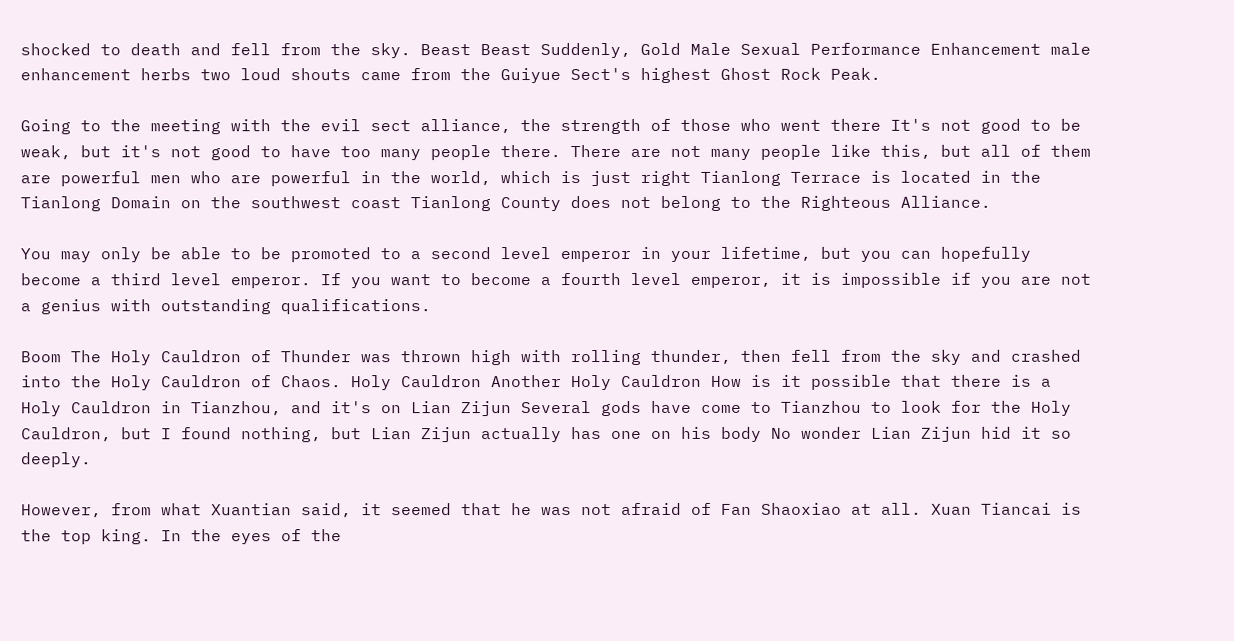shocked to death and fell from the sky. Beast Beast Suddenly, Gold Male Sexual Performance Enhancement male enhancement herbs two loud shouts came from the Guiyue Sect's highest Ghost Rock Peak.

Going to the meeting with the evil sect alliance, the strength of those who went there It's not good to be weak, but it's not good to have too many people there. There are not many people like this, but all of them are powerful men who are powerful in the world, which is just right Tianlong Terrace is located in the Tianlong Domain on the southwest coast Tianlong County does not belong to the Righteous Alliance.

You may only be able to be promoted to a second level emperor in your lifetime, but you can hopefully become a third level emperor. If you want to become a fourth level emperor, it is impossible if you are not a genius with outstanding qualifications.

Boom The Holy Cauldron of Thunder was thrown high with rolling thunder, then fell from the sky and crashed into the Holy Cauldron of Chaos. Holy Cauldron Another Holy Cauldron How is it possible that there is a Holy Cauldron in Tianzhou, and it's on Lian Zijun Several gods have come to Tianzhou to look for the Holy Cauldron, but I found nothing, but Lian Zijun actually has one on his body No wonder Lian Zijun hid it so deeply.

However, from what Xuantian said, it seemed that he was not afraid of Fan Shaoxiao at all. Xuan Tiancai is the top king. In the eyes of the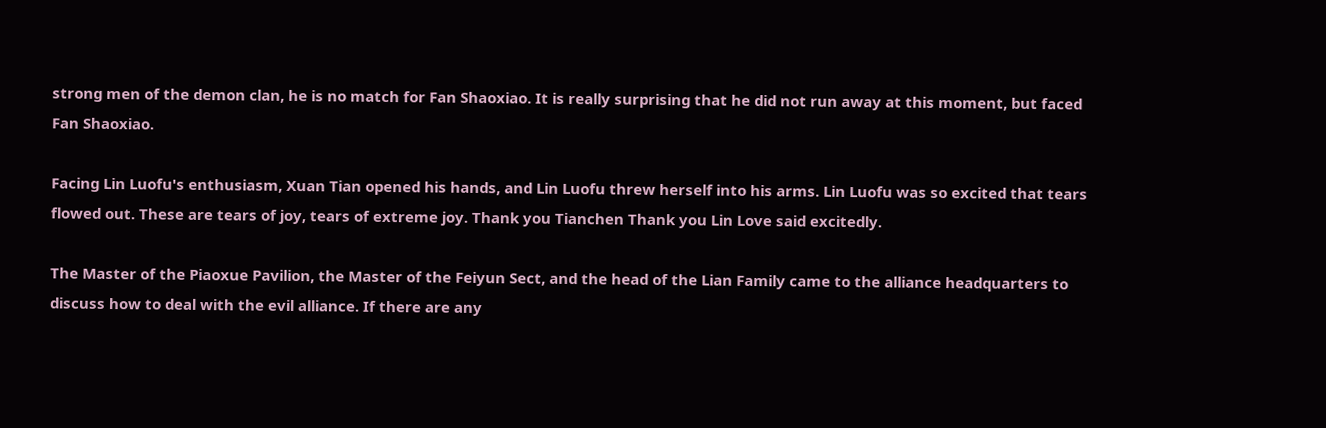strong men of the demon clan, he is no match for Fan Shaoxiao. It is really surprising that he did not run away at this moment, but faced Fan Shaoxiao.

Facing Lin Luofu's enthusiasm, Xuan Tian opened his hands, and Lin Luofu threw herself into his arms. Lin Luofu was so excited that tears flowed out. These are tears of joy, tears of extreme joy. Thank you Tianchen Thank you Lin Love said excitedly.

The Master of the Piaoxue Pavilion, the Master of the Feiyun Sect, and the head of the Lian Family came to the alliance headquarters to discuss how to deal with the evil alliance. If there are any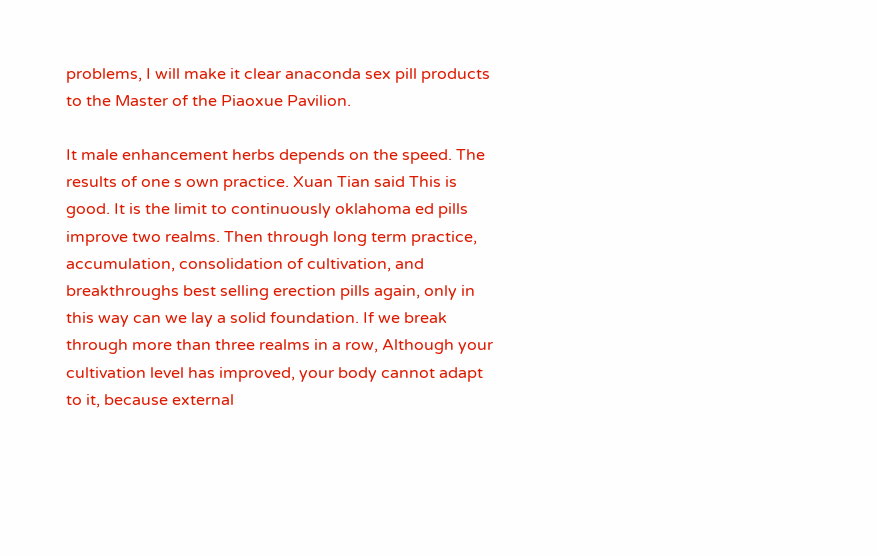problems, I will make it clear anaconda sex pill products to the Master of the Piaoxue Pavilion.

It male enhancement herbs depends on the speed. The results of one s own practice. Xuan Tian said This is good. It is the limit to continuously oklahoma ed pills improve two realms. Then through long term practice, accumulation, consolidation of cultivation, and breakthroughs best selling erection pills again, only in this way can we lay a solid foundation. If we break through more than three realms in a row, Although your cultivation level has improved, your body cannot adapt to it, because external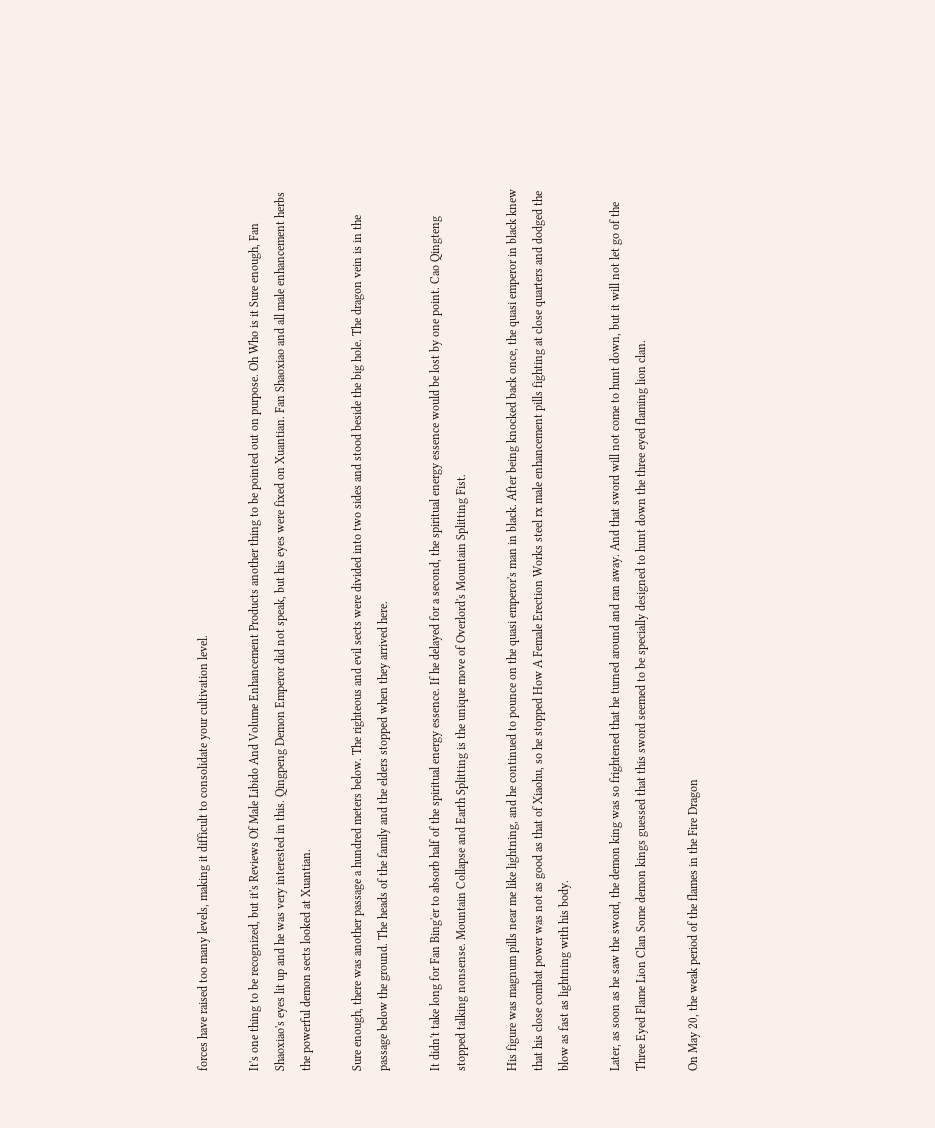forces have raised too many levels, making it difficult to consolidate your cultivation level.

It's one thing to be recognized, but it's Reviews Of Male Libido And Volume Enhancement Products another thing to be pointed out on purpose. Oh Who is it Sure enough, Fan Shaoxiao's eyes lit up and he was very interested in this. Qingpeng Demon Emperor did not speak, but his eyes were fixed on Xuantian. Fan Shaoxiao and all male enhancement herbs the powerful demon sects looked at Xuantian.

Sure enough, there was another passage a hundred meters below. The righteous and evil sects were divided into two sides and stood beside the big hole. The dragon vein is in the passage below the ground. The heads of the family and the elders stopped when they arrived here.

It didn't take long for Fan Bing'er to absorb half of the spiritual energy essence. If he delayed for a second, the spiritual energy essence would be lost by one point. Cao Qingteng stopped talking nonsense. Mountain Collapse and Earth Splitting is the unique move of Overlord's Mountain Splitting Fist.

His figure was magnum pills near me like lightning, and he continued to pounce on the quasi emperor's man in black. After being knocked back once, the quasi emperor in black knew that his close combat power was not as good as that of Xiaohu, so he stopped How A Female Erection Works steel rx male enhancement pills fighting at close quarters and dodged the blow as fast as lightning with his body.

Later, as soon as he saw the sword, the demon king was so frightened that he turned around and ran away. And that sword will not come to hunt down, but it will not let go of the Three Eyed Flame Lion Clan Some demon kings guessed that this sword seemed to be specially designed to hunt down the three eyed flaming lion clan.

On May 20, the weak period of the flames in the Fire Dragon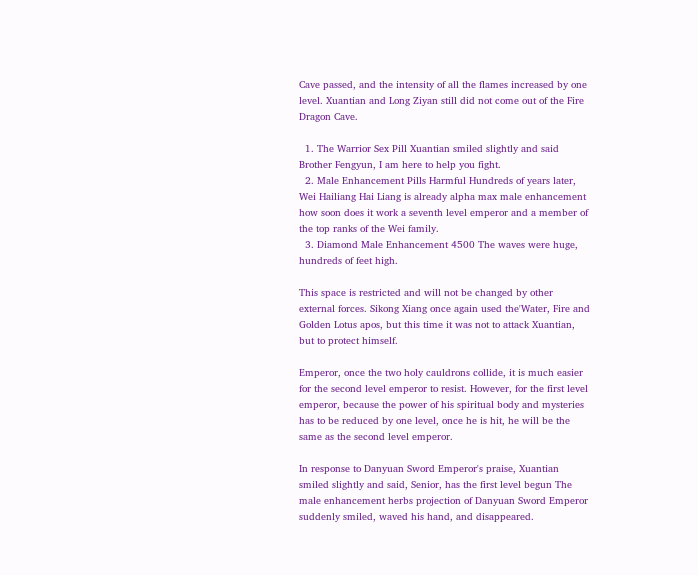Cave passed, and the intensity of all the flames increased by one level. Xuantian and Long Ziyan still did not come out of the Fire Dragon Cave.

  1. The Warrior Sex Pill Xuantian smiled slightly and said Brother Fengyun, I am here to help you fight.
  2. Male Enhancement Pills Harmful Hundreds of years later, Wei Hailiang Hai Liang is already alpha max male enhancement how soon does it work a seventh level emperor and a member of the top ranks of the Wei family.
  3. Diamond Male Enhancement 4500 The waves were huge, hundreds of feet high.

This space is restricted and will not be changed by other external forces. Sikong Xiang once again used the'Water, Fire and Golden Lotus apos, but this time it was not to attack Xuantian, but to protect himself.

Emperor, once the two holy cauldrons collide, it is much easier for the second level emperor to resist. However, for the first level emperor, because the power of his spiritual body and mysteries has to be reduced by one level, once he is hit, he will be the same as the second level emperor.

In response to Danyuan Sword Emperor's praise, Xuantian smiled slightly and said, Senior, has the first level begun The male enhancement herbs projection of Danyuan Sword Emperor suddenly smiled, waved his hand, and disappeared.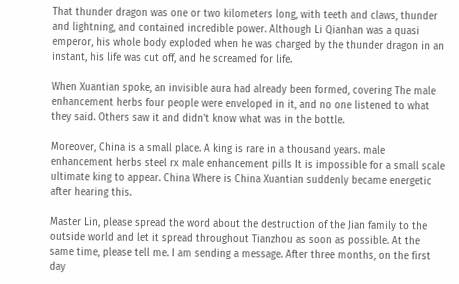That thunder dragon was one or two kilometers long, with teeth and claws, thunder and lightning, and contained incredible power. Although Li Qianhan was a quasi emperor, his whole body exploded when he was charged by the thunder dragon in an instant, his life was cut off, and he screamed for life.

When Xuantian spoke, an invisible aura had already been formed, covering The male enhancement herbs four people were enveloped in it, and no one listened to what they said. Others saw it and didn't know what was in the bottle.

Moreover, China is a small place. A king is rare in a thousand years. male enhancement herbs steel rx male enhancement pills It is impossible for a small scale ultimate king to appear. China Where is China Xuantian suddenly became energetic after hearing this.

Master Lin, please spread the word about the destruction of the Jian family to the outside world and let it spread throughout Tianzhou as soon as possible. At the same time, please tell me. I am sending a message. After three months, on the first day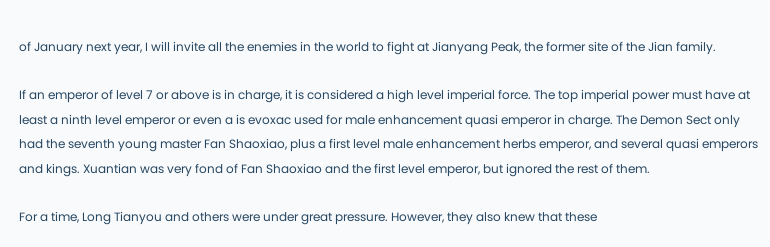of January next year, I will invite all the enemies in the world to fight at Jianyang Peak, the former site of the Jian family.

If an emperor of level 7 or above is in charge, it is considered a high level imperial force. The top imperial power must have at least a ninth level emperor or even a is evoxac used for male enhancement quasi emperor in charge. The Demon Sect only had the seventh young master Fan Shaoxiao, plus a first level male enhancement herbs emperor, and several quasi emperors and kings. Xuantian was very fond of Fan Shaoxiao and the first level emperor, but ignored the rest of them.

For a time, Long Tianyou and others were under great pressure. However, they also knew that these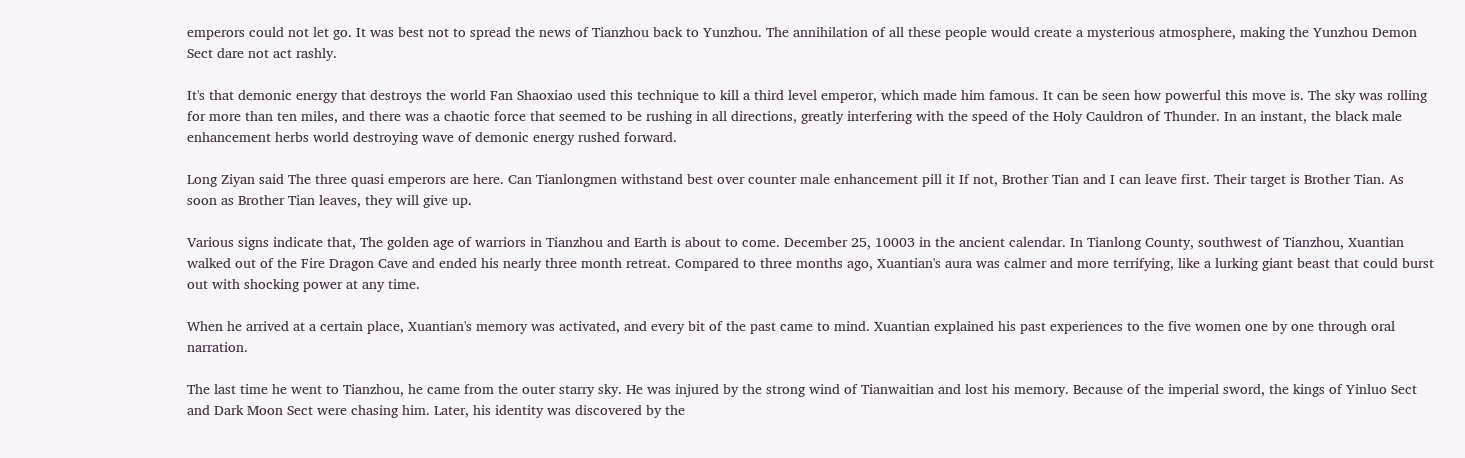emperors could not let go. It was best not to spread the news of Tianzhou back to Yunzhou. The annihilation of all these people would create a mysterious atmosphere, making the Yunzhou Demon Sect dare not act rashly.

It's that demonic energy that destroys the world Fan Shaoxiao used this technique to kill a third level emperor, which made him famous. It can be seen how powerful this move is. The sky was rolling for more than ten miles, and there was a chaotic force that seemed to be rushing in all directions, greatly interfering with the speed of the Holy Cauldron of Thunder. In an instant, the black male enhancement herbs world destroying wave of demonic energy rushed forward.

Long Ziyan said The three quasi emperors are here. Can Tianlongmen withstand best over counter male enhancement pill it If not, Brother Tian and I can leave first. Their target is Brother Tian. As soon as Brother Tian leaves, they will give up.

Various signs indicate that, The golden age of warriors in Tianzhou and Earth is about to come. December 25, 10003 in the ancient calendar. In Tianlong County, southwest of Tianzhou, Xuantian walked out of the Fire Dragon Cave and ended his nearly three month retreat. Compared to three months ago, Xuantian's aura was calmer and more terrifying, like a lurking giant beast that could burst out with shocking power at any time.

When he arrived at a certain place, Xuantian's memory was activated, and every bit of the past came to mind. Xuantian explained his past experiences to the five women one by one through oral narration.

The last time he went to Tianzhou, he came from the outer starry sky. He was injured by the strong wind of Tianwaitian and lost his memory. Because of the imperial sword, the kings of Yinluo Sect and Dark Moon Sect were chasing him. Later, his identity was discovered by the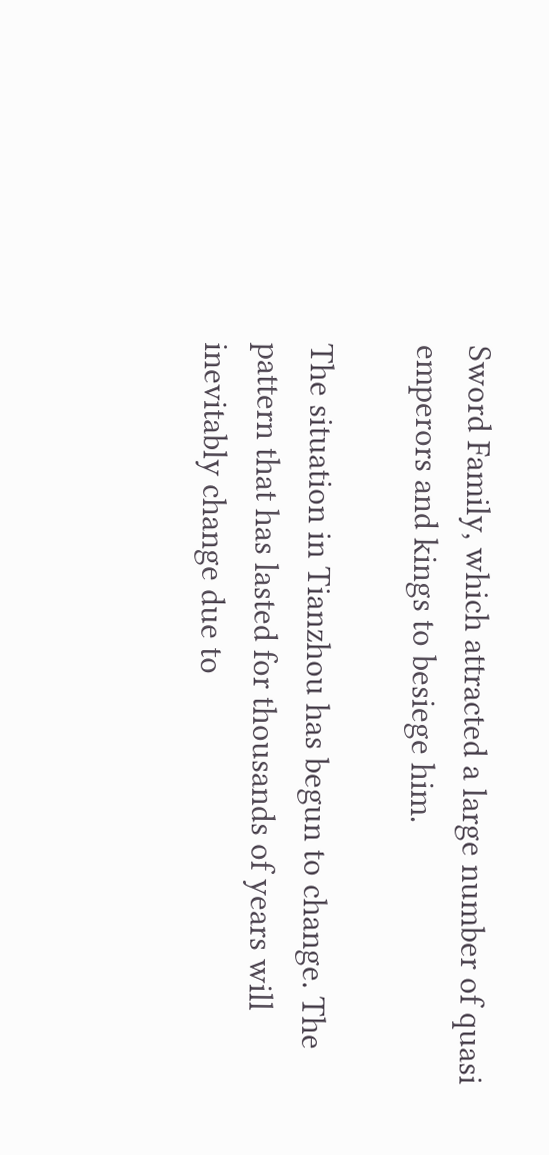Sword Family, which attracted a large number of quasi emperors and kings to besiege him.

The situation in Tianzhou has begun to change. The pattern that has lasted for thousands of years will inevitably change due to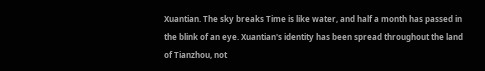Xuantian. The sky breaks Time is like water, and half a month has passed in the blink of an eye. Xuantian's identity has been spread throughout the land of Tianzhou, not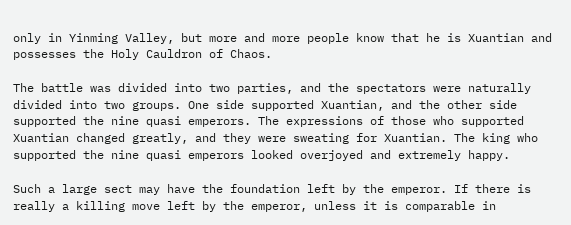only in Yinming Valley, but more and more people know that he is Xuantian and possesses the Holy Cauldron of Chaos.

The battle was divided into two parties, and the spectators were naturally divided into two groups. One side supported Xuantian, and the other side supported the nine quasi emperors. The expressions of those who supported Xuantian changed greatly, and they were sweating for Xuantian. The king who supported the nine quasi emperors looked overjoyed and extremely happy.

Such a large sect may have the foundation left by the emperor. If there is really a killing move left by the emperor, unless it is comparable in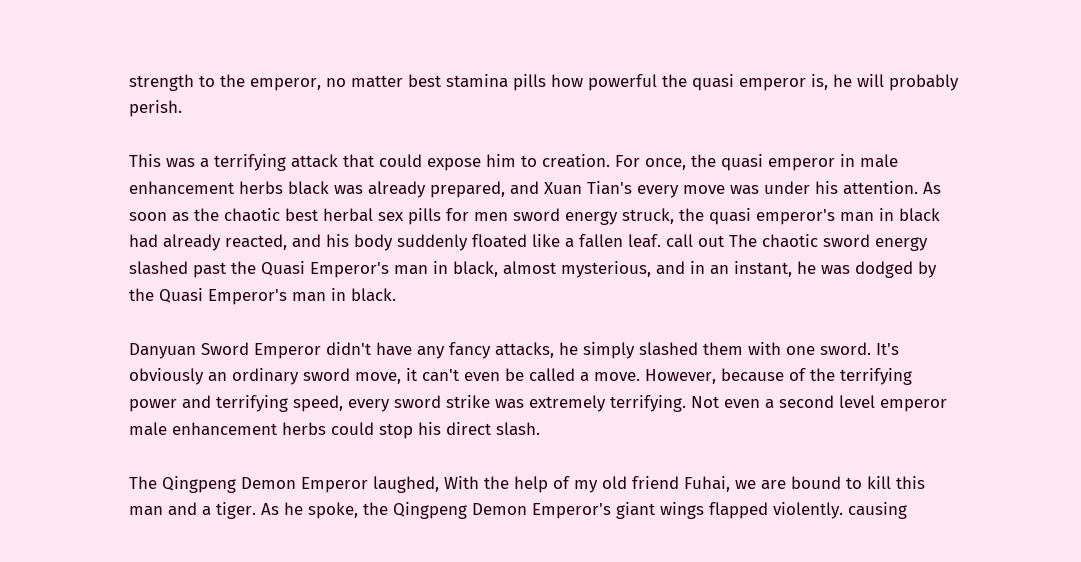strength to the emperor, no matter best stamina pills how powerful the quasi emperor is, he will probably perish.

This was a terrifying attack that could expose him to creation. For once, the quasi emperor in male enhancement herbs black was already prepared, and Xuan Tian's every move was under his attention. As soon as the chaotic best herbal sex pills for men sword energy struck, the quasi emperor's man in black had already reacted, and his body suddenly floated like a fallen leaf. call out The chaotic sword energy slashed past the Quasi Emperor's man in black, almost mysterious, and in an instant, he was dodged by the Quasi Emperor's man in black.

Danyuan Sword Emperor didn't have any fancy attacks, he simply slashed them with one sword. It's obviously an ordinary sword move, it can't even be called a move. However, because of the terrifying power and terrifying speed, every sword strike was extremely terrifying. Not even a second level emperor male enhancement herbs could stop his direct slash.

The Qingpeng Demon Emperor laughed, With the help of my old friend Fuhai, we are bound to kill this man and a tiger. As he spoke, the Qingpeng Demon Emperor's giant wings flapped violently. causing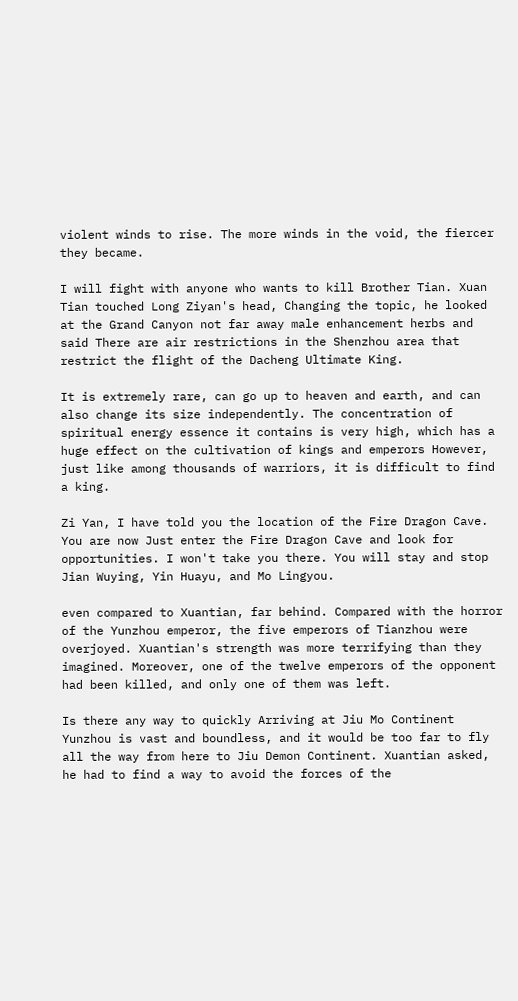violent winds to rise. The more winds in the void, the fiercer they became.

I will fight with anyone who wants to kill Brother Tian. Xuan Tian touched Long Ziyan's head, Changing the topic, he looked at the Grand Canyon not far away male enhancement herbs and said There are air restrictions in the Shenzhou area that restrict the flight of the Dacheng Ultimate King.

It is extremely rare, can go up to heaven and earth, and can also change its size independently. The concentration of spiritual energy essence it contains is very high, which has a huge effect on the cultivation of kings and emperors However, just like among thousands of warriors, it is difficult to find a king.

Zi Yan, I have told you the location of the Fire Dragon Cave. You are now Just enter the Fire Dragon Cave and look for opportunities. I won't take you there. You will stay and stop Jian Wuying, Yin Huayu, and Mo Lingyou.

even compared to Xuantian, far behind. Compared with the horror of the Yunzhou emperor, the five emperors of Tianzhou were overjoyed. Xuantian's strength was more terrifying than they imagined. Moreover, one of the twelve emperors of the opponent had been killed, and only one of them was left.

Is there any way to quickly Arriving at Jiu Mo Continent Yunzhou is vast and boundless, and it would be too far to fly all the way from here to Jiu Demon Continent. Xuantian asked, he had to find a way to avoid the forces of the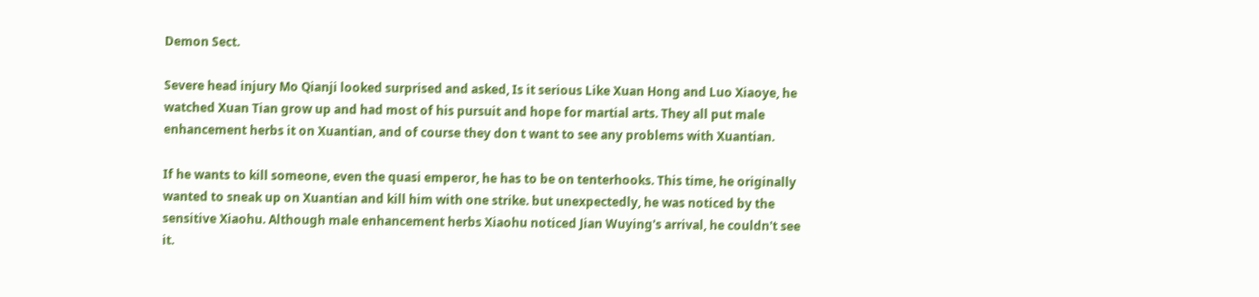Demon Sect.

Severe head injury Mo Qianji looked surprised and asked, Is it serious Like Xuan Hong and Luo Xiaoye, he watched Xuan Tian grow up and had most of his pursuit and hope for martial arts. They all put male enhancement herbs it on Xuantian, and of course they don t want to see any problems with Xuantian.

If he wants to kill someone, even the quasi emperor, he has to be on tenterhooks. This time, he originally wanted to sneak up on Xuantian and kill him with one strike. but unexpectedly, he was noticed by the sensitive Xiaohu. Although male enhancement herbs Xiaohu noticed Jian Wuying's arrival, he couldn't see it.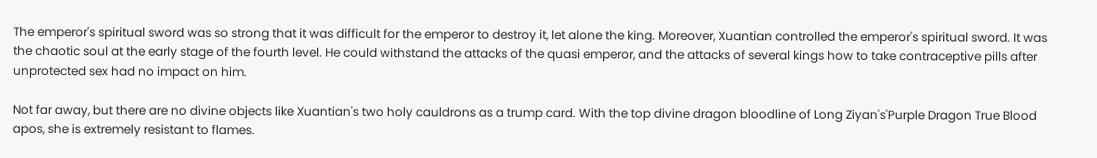The emperor's spiritual sword was so strong that it was difficult for the emperor to destroy it, let alone the king. Moreover, Xuantian controlled the emperor's spiritual sword. It was the chaotic soul at the early stage of the fourth level. He could withstand the attacks of the quasi emperor, and the attacks of several kings how to take contraceptive pills after unprotected sex had no impact on him.

Not far away, but there are no divine objects like Xuantian's two holy cauldrons as a trump card. With the top divine dragon bloodline of Long Ziyan's'Purple Dragon True Blood apos, she is extremely resistant to flames.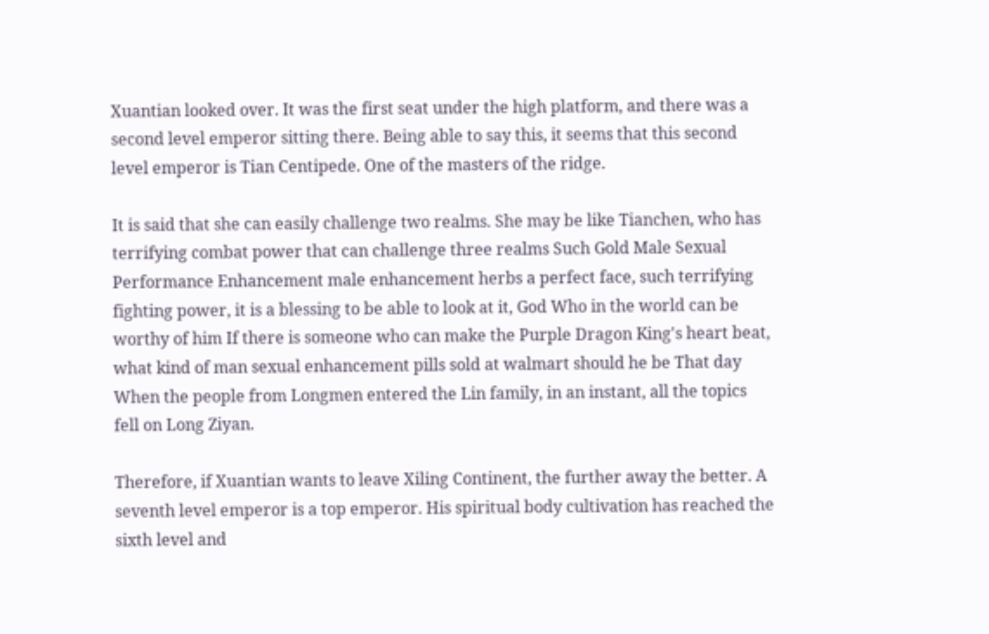Xuantian looked over. It was the first seat under the high platform, and there was a second level emperor sitting there. Being able to say this, it seems that this second level emperor is Tian Centipede. One of the masters of the ridge.

It is said that she can easily challenge two realms. She may be like Tianchen, who has terrifying combat power that can challenge three realms Such Gold Male Sexual Performance Enhancement male enhancement herbs a perfect face, such terrifying fighting power, it is a blessing to be able to look at it, God Who in the world can be worthy of him If there is someone who can make the Purple Dragon King's heart beat, what kind of man sexual enhancement pills sold at walmart should he be That day When the people from Longmen entered the Lin family, in an instant, all the topics fell on Long Ziyan.

Therefore, if Xuantian wants to leave Xiling Continent, the further away the better. A seventh level emperor is a top emperor. His spiritual body cultivation has reached the sixth level and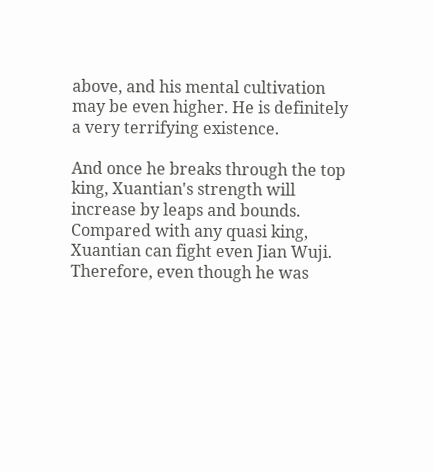above, and his mental cultivation may be even higher. He is definitely a very terrifying existence.

And once he breaks through the top king, Xuantian's strength will increase by leaps and bounds. Compared with any quasi king, Xuantian can fight even Jian Wuji. Therefore, even though he was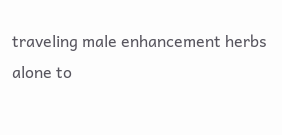traveling male enhancement herbs alone to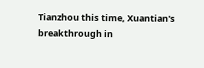Tianzhou this time, Xuantian's breakthrough in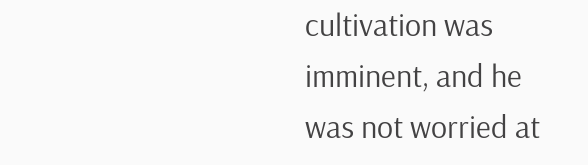cultivation was imminent, and he was not worried at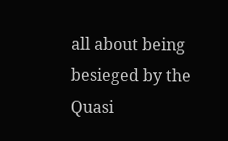all about being besieged by the Quasi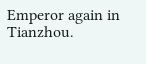Emperor again in Tianzhou.